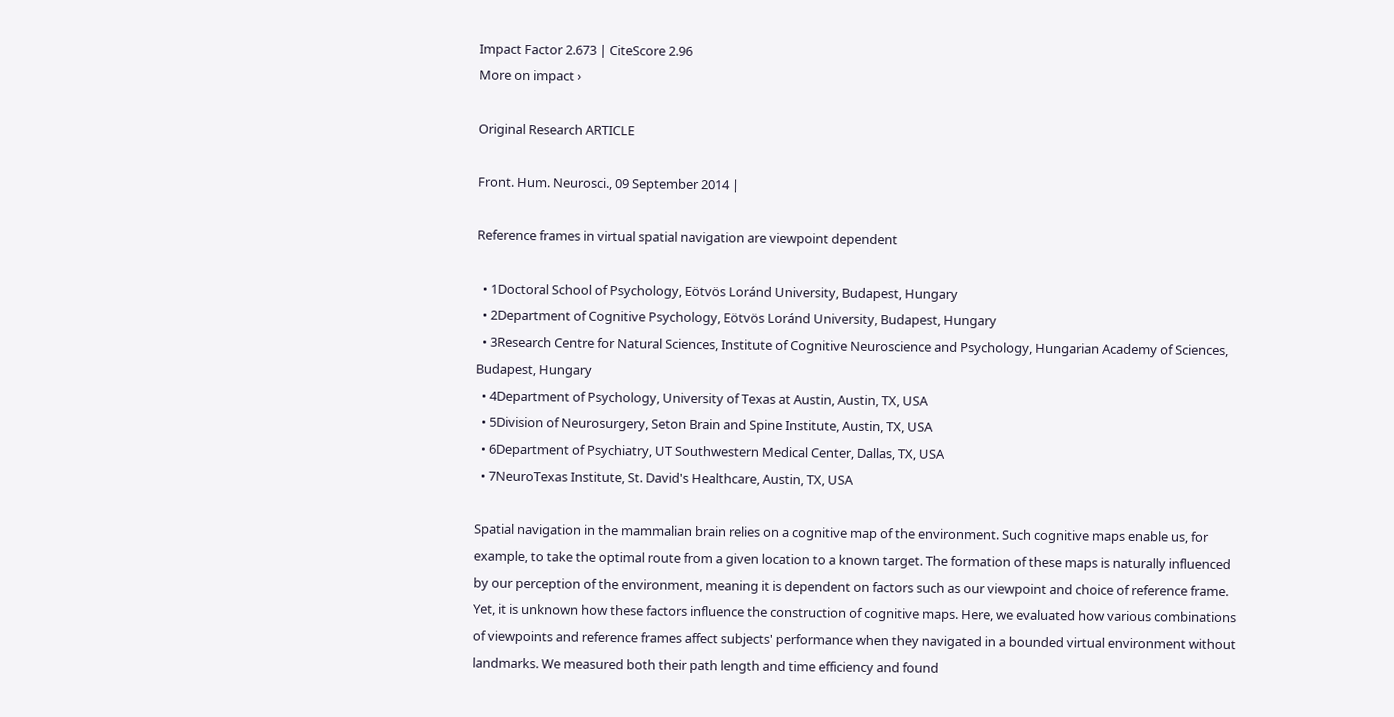Impact Factor 2.673 | CiteScore 2.96
More on impact ›

Original Research ARTICLE

Front. Hum. Neurosci., 09 September 2014 |

Reference frames in virtual spatial navigation are viewpoint dependent

  • 1Doctoral School of Psychology, Eötvös Loránd University, Budapest, Hungary
  • 2Department of Cognitive Psychology, Eötvös Loránd University, Budapest, Hungary
  • 3Research Centre for Natural Sciences, Institute of Cognitive Neuroscience and Psychology, Hungarian Academy of Sciences, Budapest, Hungary
  • 4Department of Psychology, University of Texas at Austin, Austin, TX, USA
  • 5Division of Neurosurgery, Seton Brain and Spine Institute, Austin, TX, USA
  • 6Department of Psychiatry, UT Southwestern Medical Center, Dallas, TX, USA
  • 7NeuroTexas Institute, St. David's Healthcare, Austin, TX, USA

Spatial navigation in the mammalian brain relies on a cognitive map of the environment. Such cognitive maps enable us, for example, to take the optimal route from a given location to a known target. The formation of these maps is naturally influenced by our perception of the environment, meaning it is dependent on factors such as our viewpoint and choice of reference frame. Yet, it is unknown how these factors influence the construction of cognitive maps. Here, we evaluated how various combinations of viewpoints and reference frames affect subjects' performance when they navigated in a bounded virtual environment without landmarks. We measured both their path length and time efficiency and found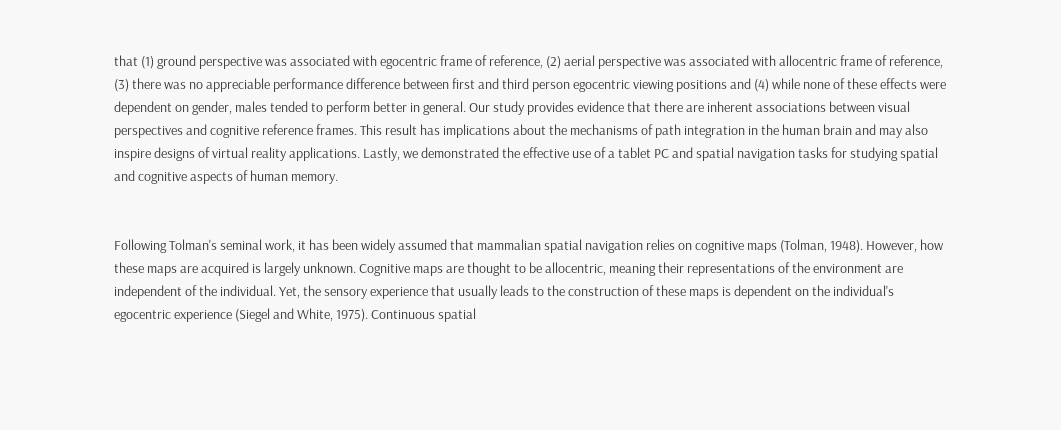that (1) ground perspective was associated with egocentric frame of reference, (2) aerial perspective was associated with allocentric frame of reference, (3) there was no appreciable performance difference between first and third person egocentric viewing positions and (4) while none of these effects were dependent on gender, males tended to perform better in general. Our study provides evidence that there are inherent associations between visual perspectives and cognitive reference frames. This result has implications about the mechanisms of path integration in the human brain and may also inspire designs of virtual reality applications. Lastly, we demonstrated the effective use of a tablet PC and spatial navigation tasks for studying spatial and cognitive aspects of human memory.


Following Tolman's seminal work, it has been widely assumed that mammalian spatial navigation relies on cognitive maps (Tolman, 1948). However, how these maps are acquired is largely unknown. Cognitive maps are thought to be allocentric, meaning their representations of the environment are independent of the individual. Yet, the sensory experience that usually leads to the construction of these maps is dependent on the individual's egocentric experience (Siegel and White, 1975). Continuous spatial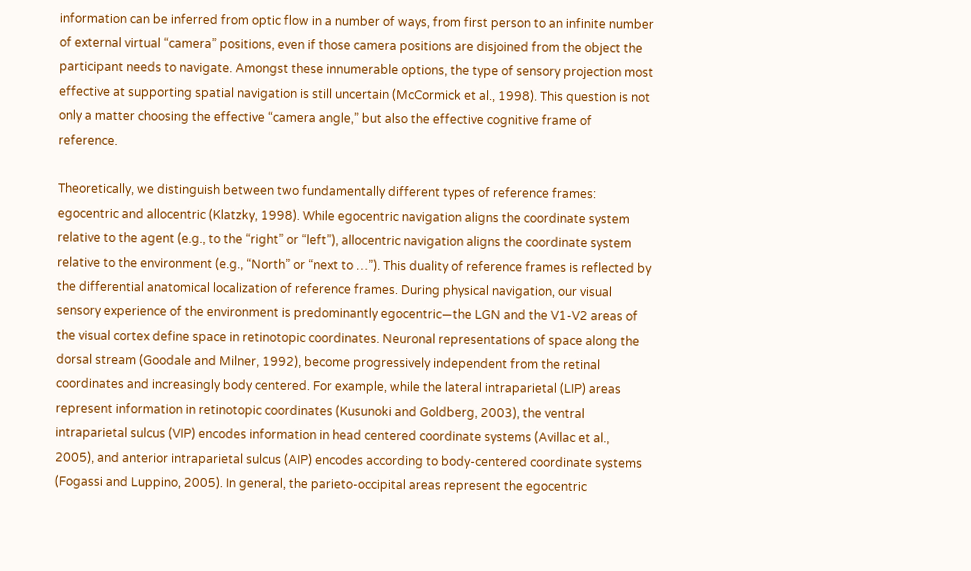information can be inferred from optic flow in a number of ways, from first person to an infinite number of external virtual “camera” positions, even if those camera positions are disjoined from the object the participant needs to navigate. Amongst these innumerable options, the type of sensory projection most effective at supporting spatial navigation is still uncertain (McCormick et al., 1998). This question is not only a matter choosing the effective “camera angle,” but also the effective cognitive frame of reference.

Theoretically, we distinguish between two fundamentally different types of reference frames: egocentric and allocentric (Klatzky, 1998). While egocentric navigation aligns the coordinate system relative to the agent (e.g., to the “right” or “left”), allocentric navigation aligns the coordinate system relative to the environment (e.g., “North” or “next to …”). This duality of reference frames is reflected by the differential anatomical localization of reference frames. During physical navigation, our visual sensory experience of the environment is predominantly egocentric—the LGN and the V1-V2 areas of the visual cortex define space in retinotopic coordinates. Neuronal representations of space along the dorsal stream (Goodale and Milner, 1992), become progressively independent from the retinal coordinates and increasingly body centered. For example, while the lateral intraparietal (LIP) areas represent information in retinotopic coordinates (Kusunoki and Goldberg, 2003), the ventral intraparietal sulcus (VIP) encodes information in head centered coordinate systems (Avillac et al., 2005), and anterior intraparietal sulcus (AIP) encodes according to body-centered coordinate systems (Fogassi and Luppino, 2005). In general, the parieto-occipital areas represent the egocentric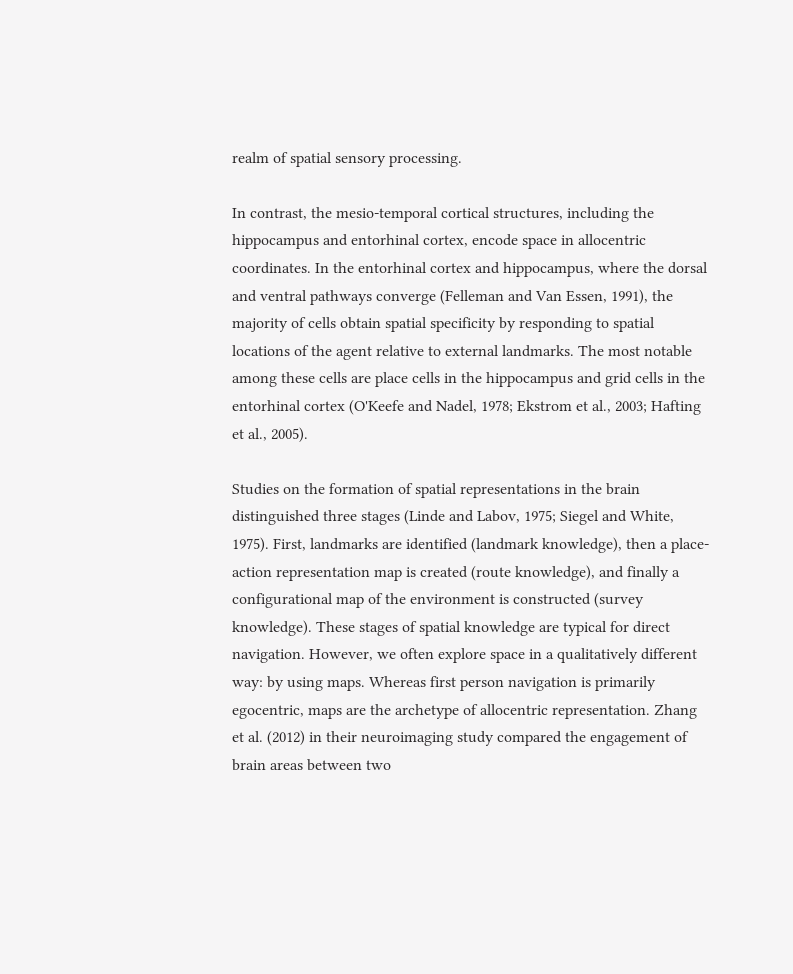realm of spatial sensory processing.

In contrast, the mesio-temporal cortical structures, including the hippocampus and entorhinal cortex, encode space in allocentric coordinates. In the entorhinal cortex and hippocampus, where the dorsal and ventral pathways converge (Felleman and Van Essen, 1991), the majority of cells obtain spatial specificity by responding to spatial locations of the agent relative to external landmarks. The most notable among these cells are place cells in the hippocampus and grid cells in the entorhinal cortex (O'Keefe and Nadel, 1978; Ekstrom et al., 2003; Hafting et al., 2005).

Studies on the formation of spatial representations in the brain distinguished three stages (Linde and Labov, 1975; Siegel and White, 1975). First, landmarks are identified (landmark knowledge), then a place-action representation map is created (route knowledge), and finally a configurational map of the environment is constructed (survey knowledge). These stages of spatial knowledge are typical for direct navigation. However, we often explore space in a qualitatively different way: by using maps. Whereas first person navigation is primarily egocentric, maps are the archetype of allocentric representation. Zhang et al. (2012) in their neuroimaging study compared the engagement of brain areas between two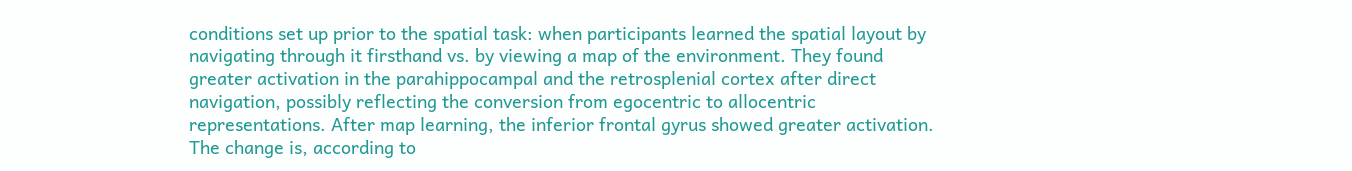conditions set up prior to the spatial task: when participants learned the spatial layout by navigating through it firsthand vs. by viewing a map of the environment. They found greater activation in the parahippocampal and the retrosplenial cortex after direct navigation, possibly reflecting the conversion from egocentric to allocentric representations. After map learning, the inferior frontal gyrus showed greater activation. The change is, according to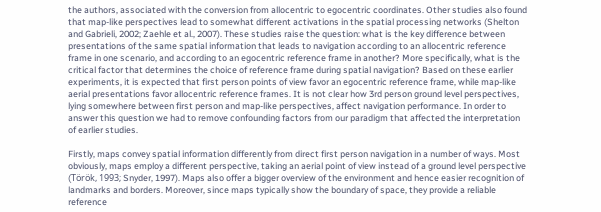the authors, associated with the conversion from allocentric to egocentric coordinates. Other studies also found that map-like perspectives lead to somewhat different activations in the spatial processing networks (Shelton and Gabrieli, 2002; Zaehle et al., 2007). These studies raise the question: what is the key difference between presentations of the same spatial information that leads to navigation according to an allocentric reference frame in one scenario, and according to an egocentric reference frame in another? More specifically, what is the critical factor that determines the choice of reference frame during spatial navigation? Based on these earlier experiments, it is expected that first person points of view favor an egocentric reference frame, while map-like aerial presentations favor allocentric reference frames. It is not clear how 3rd person ground level perspectives, lying somewhere between first person and map-like perspectives, affect navigation performance. In order to answer this question we had to remove confounding factors from our paradigm that affected the interpretation of earlier studies.

Firstly, maps convey spatial information differently from direct first person navigation in a number of ways. Most obviously, maps employ a different perspective, taking an aerial point of view instead of a ground level perspective (Török, 1993; Snyder, 1997). Maps also offer a bigger overview of the environment and hence easier recognition of landmarks and borders. Moreover, since maps typically show the boundary of space, they provide a reliable reference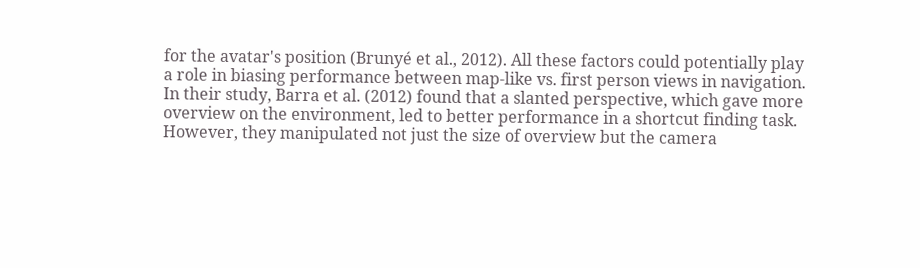for the avatar's position (Brunyé et al., 2012). All these factors could potentially play a role in biasing performance between map-like vs. first person views in navigation. In their study, Barra et al. (2012) found that a slanted perspective, which gave more overview on the environment, led to better performance in a shortcut finding task. However, they manipulated not just the size of overview but the camera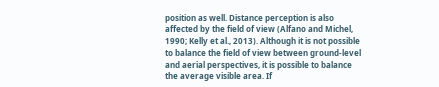position as well. Distance perception is also affected by the field of view (Alfano and Michel, 1990; Kelly et al., 2013). Although it is not possible to balance the field of view between ground-level and aerial perspectives, it is possible to balance the average visible area. If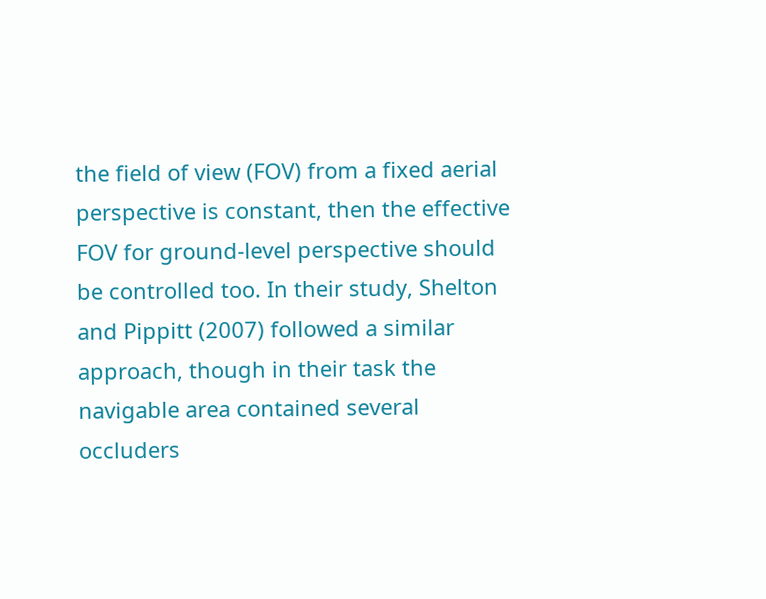the field of view (FOV) from a fixed aerial perspective is constant, then the effective FOV for ground-level perspective should be controlled too. In their study, Shelton and Pippitt (2007) followed a similar approach, though in their task the navigable area contained several occluders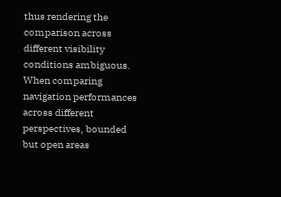thus rendering the comparison across different visibility conditions ambiguous. When comparing navigation performances across different perspectives, bounded but open areas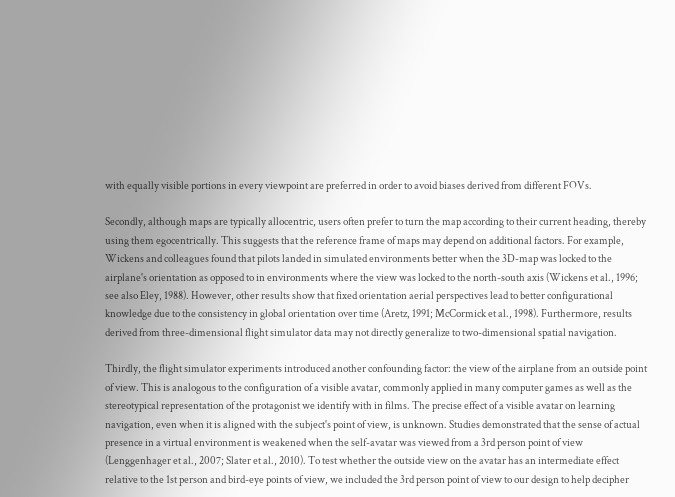with equally visible portions in every viewpoint are preferred in order to avoid biases derived from different FOVs.

Secondly, although maps are typically allocentric, users often prefer to turn the map according to their current heading, thereby using them egocentrically. This suggests that the reference frame of maps may depend on additional factors. For example, Wickens and colleagues found that pilots landed in simulated environments better when the 3D-map was locked to the airplane's orientation as opposed to in environments where the view was locked to the north-south axis (Wickens et al., 1996; see also Eley, 1988). However, other results show that fixed orientation aerial perspectives lead to better configurational knowledge due to the consistency in global orientation over time (Aretz, 1991; McCormick et al., 1998). Furthermore, results derived from three-dimensional flight simulator data may not directly generalize to two-dimensional spatial navigation.

Thirdly, the flight simulator experiments introduced another confounding factor: the view of the airplane from an outside point of view. This is analogous to the configuration of a visible avatar, commonly applied in many computer games as well as the stereotypical representation of the protagonist we identify with in films. The precise effect of a visible avatar on learning navigation, even when it is aligned with the subject's point of view, is unknown. Studies demonstrated that the sense of actual presence in a virtual environment is weakened when the self-avatar was viewed from a 3rd person point of view (Lenggenhager et al., 2007; Slater et al., 2010). To test whether the outside view on the avatar has an intermediate effect relative to the 1st person and bird-eye points of view, we included the 3rd person point of view to our design to help decipher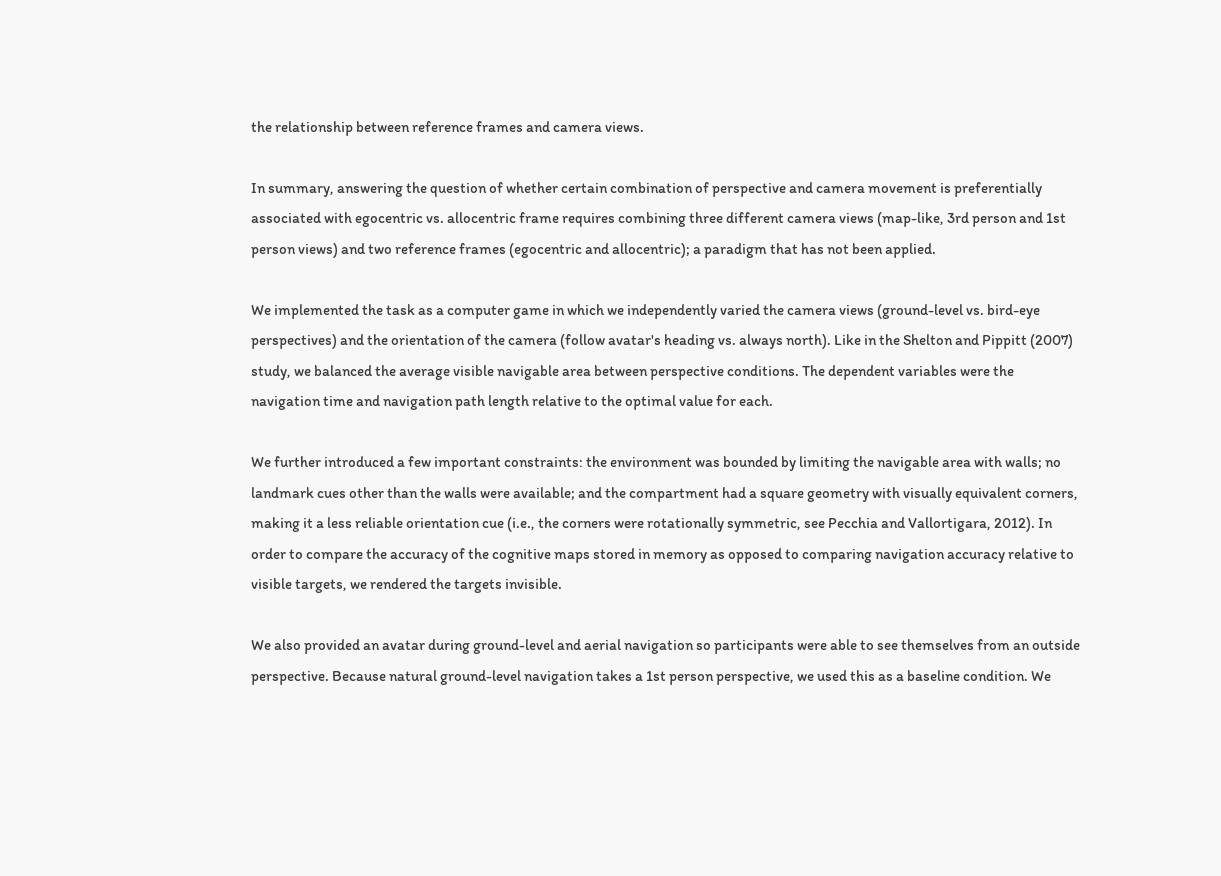the relationship between reference frames and camera views.

In summary, answering the question of whether certain combination of perspective and camera movement is preferentially associated with egocentric vs. allocentric frame requires combining three different camera views (map-like, 3rd person and 1st person views) and two reference frames (egocentric and allocentric); a paradigm that has not been applied.

We implemented the task as a computer game in which we independently varied the camera views (ground-level vs. bird-eye perspectives) and the orientation of the camera (follow avatar's heading vs. always north). Like in the Shelton and Pippitt (2007) study, we balanced the average visible navigable area between perspective conditions. The dependent variables were the navigation time and navigation path length relative to the optimal value for each.

We further introduced a few important constraints: the environment was bounded by limiting the navigable area with walls; no landmark cues other than the walls were available; and the compartment had a square geometry with visually equivalent corners, making it a less reliable orientation cue (i.e., the corners were rotationally symmetric, see Pecchia and Vallortigara, 2012). In order to compare the accuracy of the cognitive maps stored in memory as opposed to comparing navigation accuracy relative to visible targets, we rendered the targets invisible.

We also provided an avatar during ground-level and aerial navigation so participants were able to see themselves from an outside perspective. Because natural ground-level navigation takes a 1st person perspective, we used this as a baseline condition. We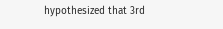hypothesized that 3rd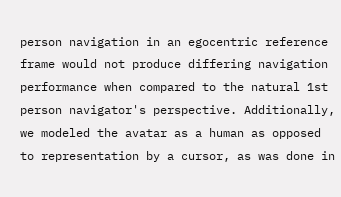person navigation in an egocentric reference frame would not produce differing navigation performance when compared to the natural 1st person navigator's perspective. Additionally, we modeled the avatar as a human as opposed to representation by a cursor, as was done in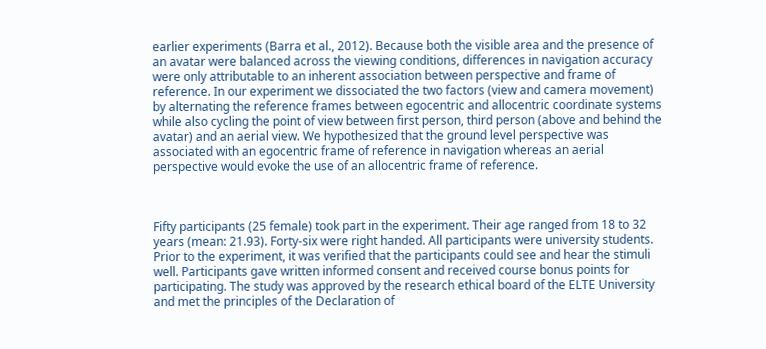earlier experiments (Barra et al., 2012). Because both the visible area and the presence of an avatar were balanced across the viewing conditions, differences in navigation accuracy were only attributable to an inherent association between perspective and frame of reference. In our experiment we dissociated the two factors (view and camera movement) by alternating the reference frames between egocentric and allocentric coordinate systems while also cycling the point of view between first person, third person (above and behind the avatar) and an aerial view. We hypothesized that the ground level perspective was associated with an egocentric frame of reference in navigation whereas an aerial perspective would evoke the use of an allocentric frame of reference.



Fifty participants (25 female) took part in the experiment. Their age ranged from 18 to 32 years (mean: 21.93). Forty-six were right handed. All participants were university students. Prior to the experiment, it was verified that the participants could see and hear the stimuli well. Participants gave written informed consent and received course bonus points for participating. The study was approved by the research ethical board of the ELTE University and met the principles of the Declaration of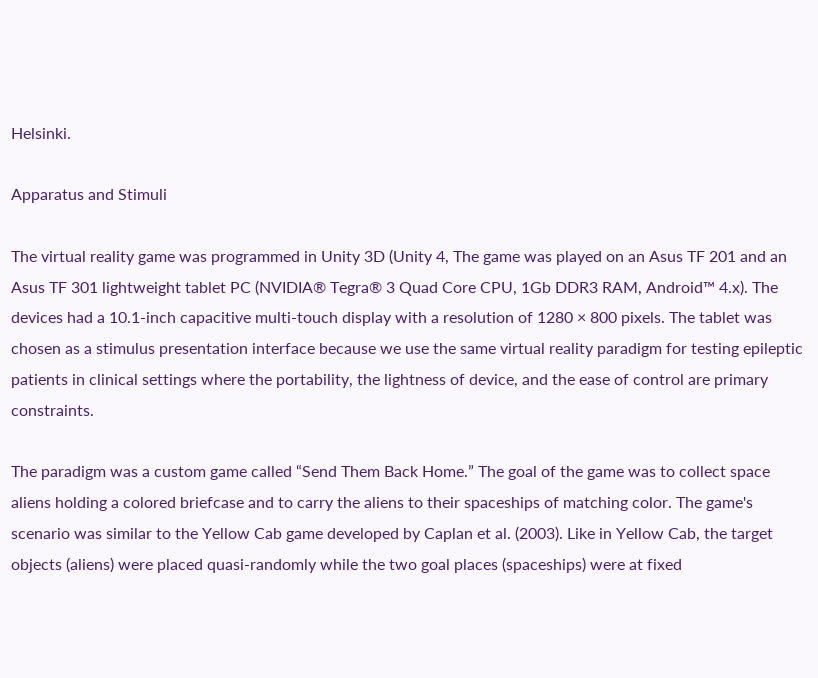Helsinki.

Apparatus and Stimuli

The virtual reality game was programmed in Unity 3D (Unity 4, The game was played on an Asus TF 201 and an Asus TF 301 lightweight tablet PC (NVIDIA® Tegra® 3 Quad Core CPU, 1Gb DDR3 RAM, Android™ 4.x). The devices had a 10.1-inch capacitive multi-touch display with a resolution of 1280 × 800 pixels. The tablet was chosen as a stimulus presentation interface because we use the same virtual reality paradigm for testing epileptic patients in clinical settings where the portability, the lightness of device, and the ease of control are primary constraints.

The paradigm was a custom game called “Send Them Back Home.” The goal of the game was to collect space aliens holding a colored briefcase and to carry the aliens to their spaceships of matching color. The game's scenario was similar to the Yellow Cab game developed by Caplan et al. (2003). Like in Yellow Cab, the target objects (aliens) were placed quasi-randomly while the two goal places (spaceships) were at fixed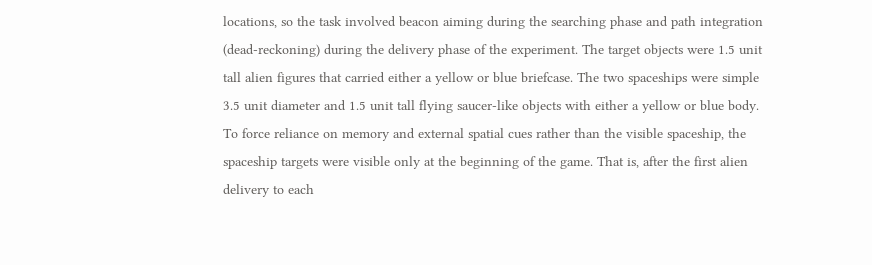locations, so the task involved beacon aiming during the searching phase and path integration (dead-reckoning) during the delivery phase of the experiment. The target objects were 1.5 unit tall alien figures that carried either a yellow or blue briefcase. The two spaceships were simple 3.5 unit diameter and 1.5 unit tall flying saucer-like objects with either a yellow or blue body. To force reliance on memory and external spatial cues rather than the visible spaceship, the spaceship targets were visible only at the beginning of the game. That is, after the first alien delivery to each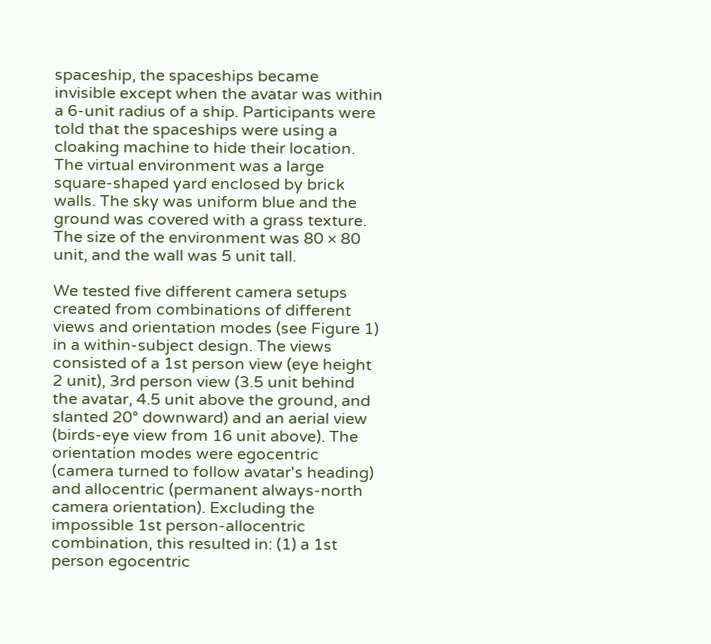spaceship, the spaceships became invisible except when the avatar was within a 6-unit radius of a ship. Participants were told that the spaceships were using a cloaking machine to hide their location. The virtual environment was a large square-shaped yard enclosed by brick walls. The sky was uniform blue and the ground was covered with a grass texture. The size of the environment was 80 × 80 unit, and the wall was 5 unit tall.

We tested five different camera setups created from combinations of different views and orientation modes (see Figure 1) in a within-subject design. The views consisted of a 1st person view (eye height 2 unit), 3rd person view (3.5 unit behind the avatar, 4.5 unit above the ground, and slanted 20° downward) and an aerial view (birds-eye view from 16 unit above). The orientation modes were egocentric (camera turned to follow avatar's heading) and allocentric (permanent always-north camera orientation). Excluding the impossible 1st person-allocentric combination, this resulted in: (1) a 1st person egocentric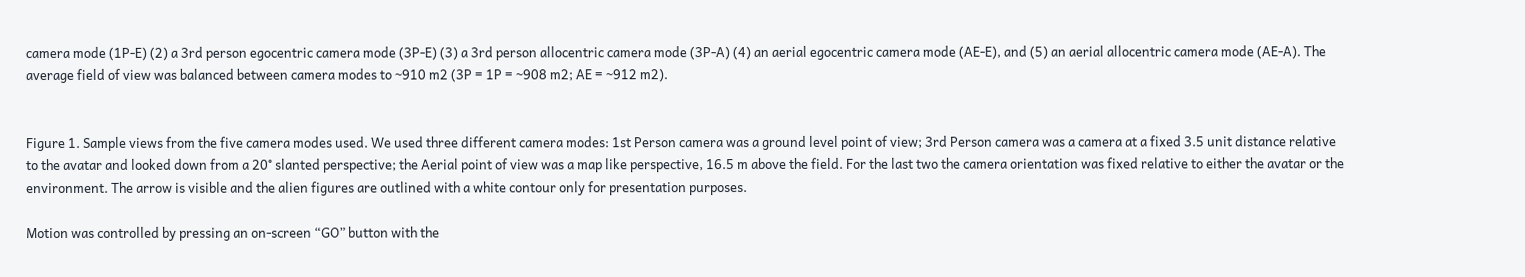camera mode (1P-E) (2) a 3rd person egocentric camera mode (3P-E) (3) a 3rd person allocentric camera mode (3P-A) (4) an aerial egocentric camera mode (AE-E), and (5) an aerial allocentric camera mode (AE-A). The average field of view was balanced between camera modes to ~910 m2 (3P = 1P = ~908 m2; AE = ~912 m2).


Figure 1. Sample views from the five camera modes used. We used three different camera modes: 1st Person camera was a ground level point of view; 3rd Person camera was a camera at a fixed 3.5 unit distance relative to the avatar and looked down from a 20° slanted perspective; the Aerial point of view was a map like perspective, 16.5 m above the field. For the last two the camera orientation was fixed relative to either the avatar or the environment. The arrow is visible and the alien figures are outlined with a white contour only for presentation purposes.

Motion was controlled by pressing an on-screen “GO” button with the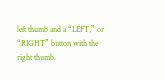left thumb and a “LEFT,” or “RIGHT” button with the right thumb.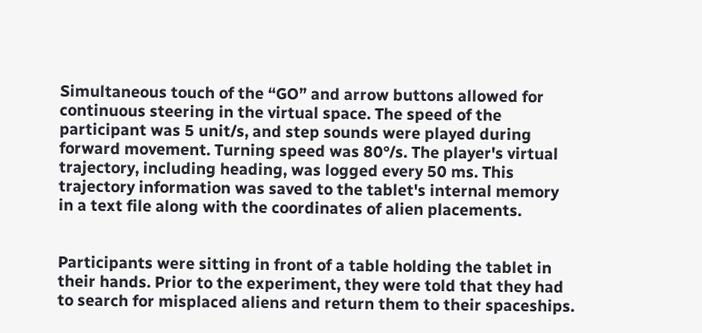Simultaneous touch of the “GO” and arrow buttons allowed for continuous steering in the virtual space. The speed of the participant was 5 unit/s, and step sounds were played during forward movement. Turning speed was 80°/s. The player's virtual trajectory, including heading, was logged every 50 ms. This trajectory information was saved to the tablet's internal memory in a text file along with the coordinates of alien placements.


Participants were sitting in front of a table holding the tablet in their hands. Prior to the experiment, they were told that they had to search for misplaced aliens and return them to their spaceships.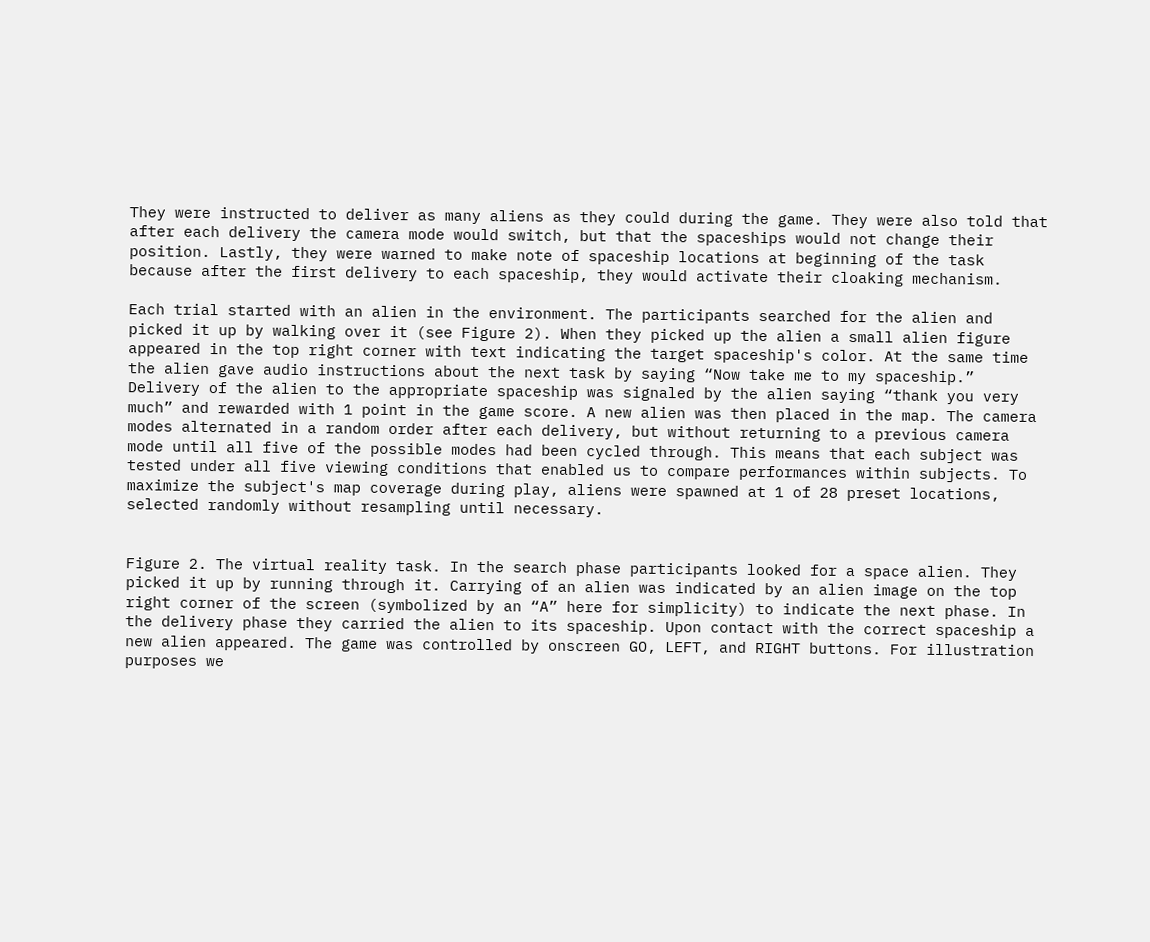They were instructed to deliver as many aliens as they could during the game. They were also told that after each delivery the camera mode would switch, but that the spaceships would not change their position. Lastly, they were warned to make note of spaceship locations at beginning of the task because after the first delivery to each spaceship, they would activate their cloaking mechanism.

Each trial started with an alien in the environment. The participants searched for the alien and picked it up by walking over it (see Figure 2). When they picked up the alien a small alien figure appeared in the top right corner with text indicating the target spaceship's color. At the same time the alien gave audio instructions about the next task by saying “Now take me to my spaceship.” Delivery of the alien to the appropriate spaceship was signaled by the alien saying “thank you very much” and rewarded with 1 point in the game score. A new alien was then placed in the map. The camera modes alternated in a random order after each delivery, but without returning to a previous camera mode until all five of the possible modes had been cycled through. This means that each subject was tested under all five viewing conditions that enabled us to compare performances within subjects. To maximize the subject's map coverage during play, aliens were spawned at 1 of 28 preset locations, selected randomly without resampling until necessary.


Figure 2. The virtual reality task. In the search phase participants looked for a space alien. They picked it up by running through it. Carrying of an alien was indicated by an alien image on the top right corner of the screen (symbolized by an “A” here for simplicity) to indicate the next phase. In the delivery phase they carried the alien to its spaceship. Upon contact with the correct spaceship a new alien appeared. The game was controlled by onscreen GO, LEFT, and RIGHT buttons. For illustration purposes we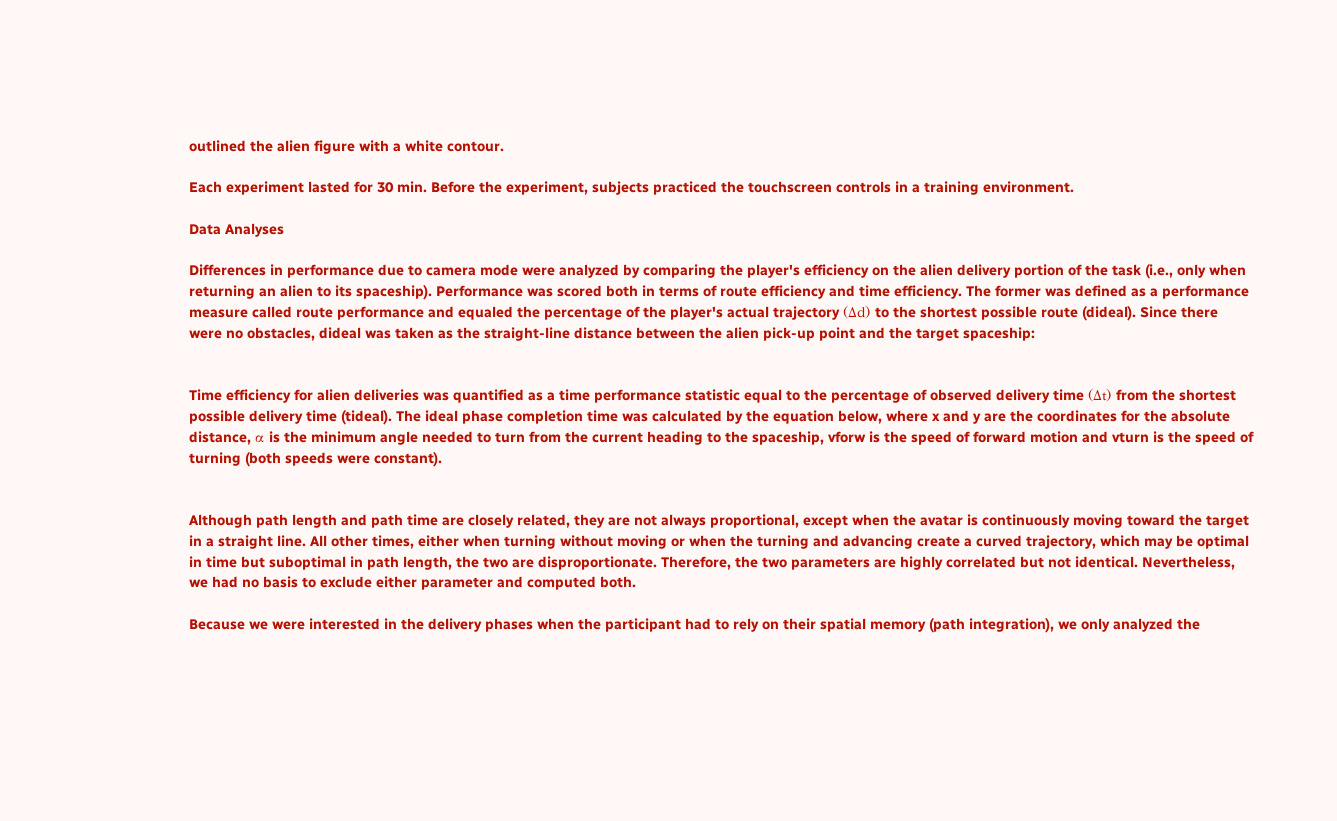outlined the alien figure with a white contour.

Each experiment lasted for 30 min. Before the experiment, subjects practiced the touchscreen controls in a training environment.

Data Analyses

Differences in performance due to camera mode were analyzed by comparing the player's efficiency on the alien delivery portion of the task (i.e., only when returning an alien to its spaceship). Performance was scored both in terms of route efficiency and time efficiency. The former was defined as a performance measure called route performance and equaled the percentage of the player's actual trajectory (Δd) to the shortest possible route (dideal). Since there were no obstacles, dideal was taken as the straight-line distance between the alien pick-up point and the target spaceship:


Time efficiency for alien deliveries was quantified as a time performance statistic equal to the percentage of observed delivery time (Δt) from the shortest possible delivery time (tideal). The ideal phase completion time was calculated by the equation below, where x and y are the coordinates for the absolute distance, α is the minimum angle needed to turn from the current heading to the spaceship, vforw is the speed of forward motion and vturn is the speed of turning (both speeds were constant).


Although path length and path time are closely related, they are not always proportional, except when the avatar is continuously moving toward the target in a straight line. All other times, either when turning without moving or when the turning and advancing create a curved trajectory, which may be optimal in time but suboptimal in path length, the two are disproportionate. Therefore, the two parameters are highly correlated but not identical. Nevertheless, we had no basis to exclude either parameter and computed both.

Because we were interested in the delivery phases when the participant had to rely on their spatial memory (path integration), we only analyzed the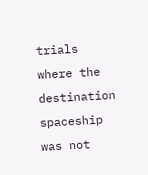trials where the destination spaceship was not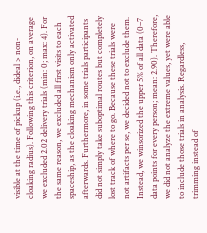visible at the time of pickup (i.e., dideal > non-cloaking radius). Following this criterion, on average we excluded 2.02 delivery trials (min: 0; max: 4). For the same reason, we excluded all first visits to each spaceship, as the cloaking mechanism only activated afterwards. Furthermore, in some trials participants did not simply take suboptimal routes but completely lost track of where to go. Because these trials were not artifacts per se, we decided not to exclude them. Instead, we winsorized the upper 5% of all data (0–7 data points for every person; mean: 2.90). Therefore, we did not analyze the extreme values, yet were able to include those trials in analysis. Regardless, trimming instead of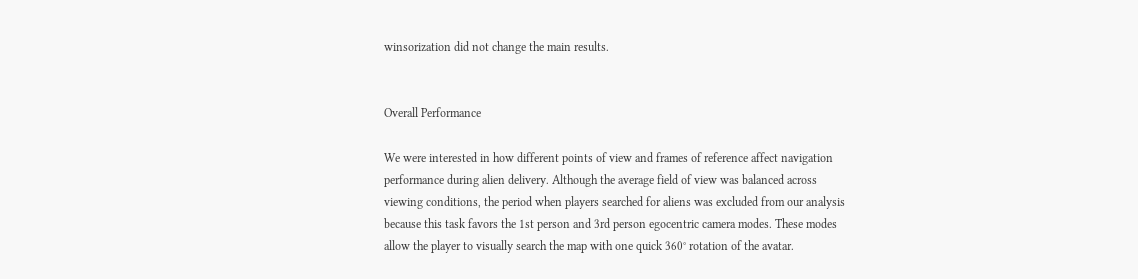winsorization did not change the main results.


Overall Performance

We were interested in how different points of view and frames of reference affect navigation performance during alien delivery. Although the average field of view was balanced across viewing conditions, the period when players searched for aliens was excluded from our analysis because this task favors the 1st person and 3rd person egocentric camera modes. These modes allow the player to visually search the map with one quick 360° rotation of the avatar.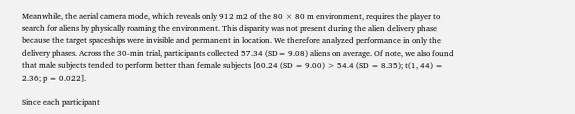Meanwhile, the aerial camera mode, which reveals only 912 m2 of the 80 × 80 m environment, requires the player to search for aliens by physically roaming the environment. This disparity was not present during the alien delivery phase because the target spaceships were invisible and permanent in location. We therefore analyzed performance in only the delivery phases. Across the 30-min trial, participants collected 57.34 (SD= 9.08) aliens on average. Of note, we also found that male subjects tended to perform better than female subjects [60.24 (SD = 9.00) > 54.4 (SD = 8.35); t(1, 44) = 2.36; p = 0.022].

Since each participant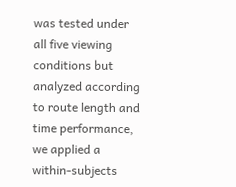was tested under all five viewing conditions but analyzed according to route length and time performance, we applied a within-subjects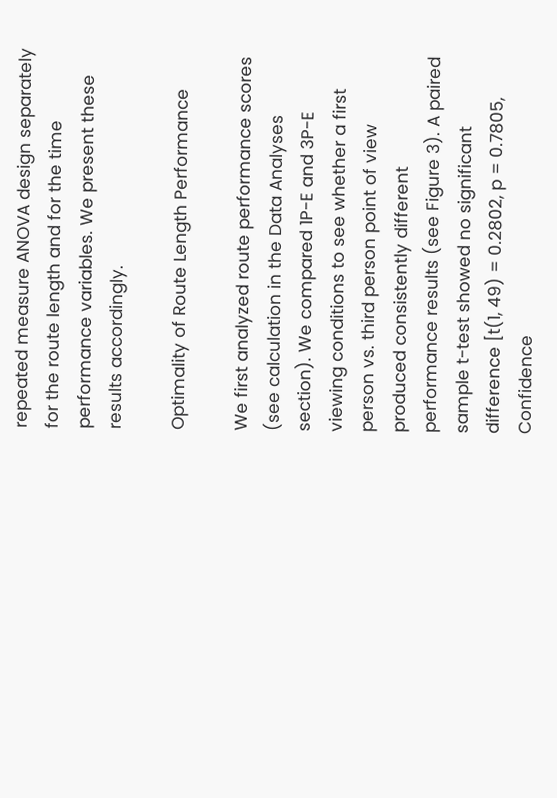repeated measure ANOVA design separately for the route length and for the time performance variables. We present these results accordingly.

Optimality of Route Length Performance

We first analyzed route performance scores (see calculation in the Data Analyses section). We compared 1P-E and 3P-E viewing conditions to see whether a first person vs. third person point of view produced consistently different performance results (see Figure 3). A paired sample t-test showed no significant difference [t(1, 49) = 0.2802, p = 0.7805, Confidence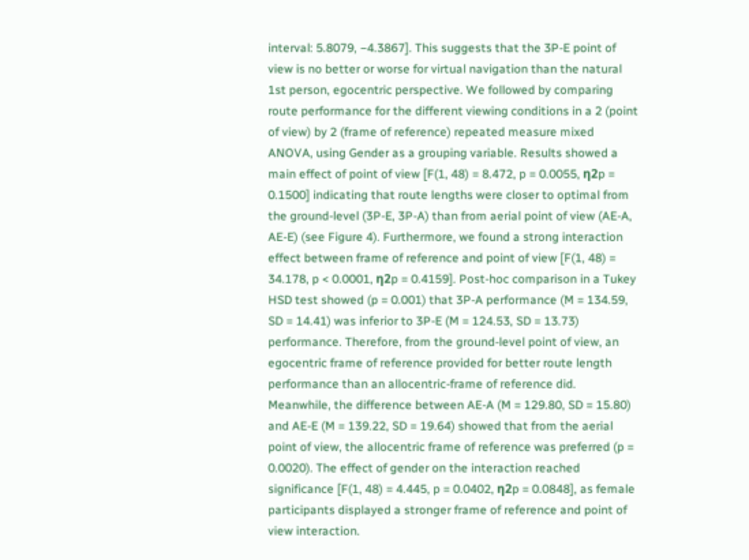interval: 5.8079, −4.3867]. This suggests that the 3P-E point of view is no better or worse for virtual navigation than the natural 1st person, egocentric perspective. We followed by comparing route performance for the different viewing conditions in a 2 (point of view) by 2 (frame of reference) repeated measure mixed ANOVA, using Gender as a grouping variable. Results showed a main effect of point of view [F(1, 48) = 8.472, p = 0.0055, η2p = 0.1500] indicating that route lengths were closer to optimal from the ground-level (3P-E, 3P-A) than from aerial point of view (AE-A, AE-E) (see Figure 4). Furthermore, we found a strong interaction effect between frame of reference and point of view [F(1, 48) = 34.178, p < 0.0001, η2p = 0.4159]. Post-hoc comparison in a Tukey HSD test showed (p = 0.001) that 3P-A performance (M = 134.59, SD = 14.41) was inferior to 3P-E (M = 124.53, SD = 13.73) performance. Therefore, from the ground-level point of view, an egocentric frame of reference provided for better route length performance than an allocentric-frame of reference did. Meanwhile, the difference between AE-A (M = 129.80, SD = 15.80) and AE-E (M = 139.22, SD = 19.64) showed that from the aerial point of view, the allocentric frame of reference was preferred (p = 0.0020). The effect of gender on the interaction reached significance [F(1, 48) = 4.445, p = 0.0402, η2p = 0.0848], as female participants displayed a stronger frame of reference and point of view interaction.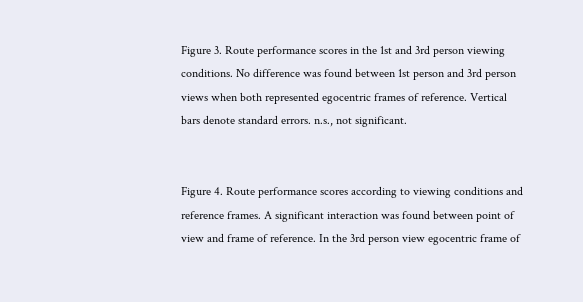Figure 3. Route performance scores in the 1st and 3rd person viewing conditions. No difference was found between 1st person and 3rd person views when both represented egocentric frames of reference. Vertical bars denote standard errors. n.s., not significant.


Figure 4. Route performance scores according to viewing conditions and reference frames. A significant interaction was found between point of view and frame of reference. In the 3rd person view egocentric frame of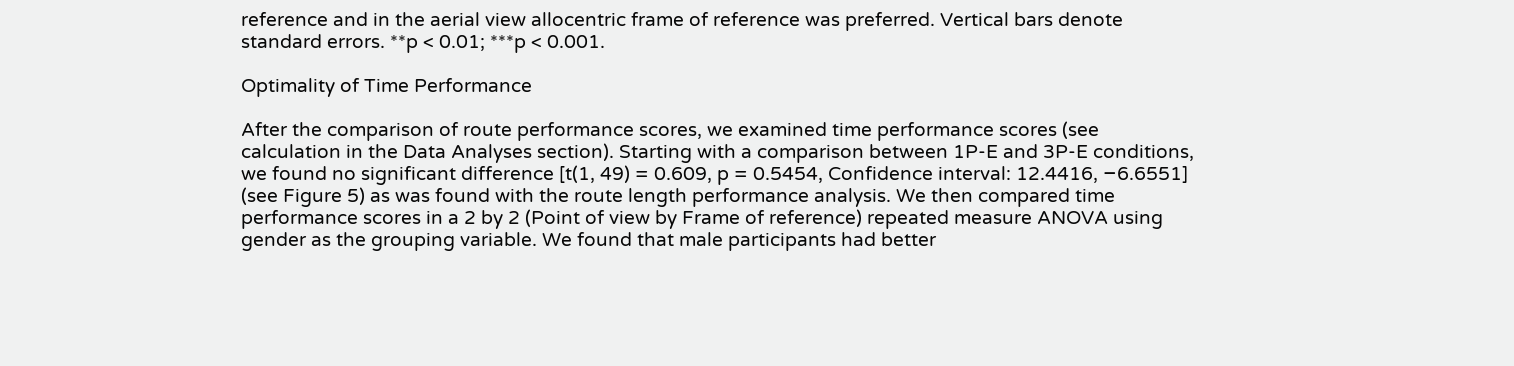reference and in the aerial view allocentric frame of reference was preferred. Vertical bars denote standard errors. **p < 0.01; ***p < 0.001.

Optimality of Time Performance

After the comparison of route performance scores, we examined time performance scores (see calculation in the Data Analyses section). Starting with a comparison between 1P-E and 3P-E conditions, we found no significant difference [t(1, 49) = 0.609, p = 0.5454, Confidence interval: 12.4416, −6.6551] (see Figure 5) as was found with the route length performance analysis. We then compared time performance scores in a 2 by 2 (Point of view by Frame of reference) repeated measure ANOVA using gender as the grouping variable. We found that male participants had better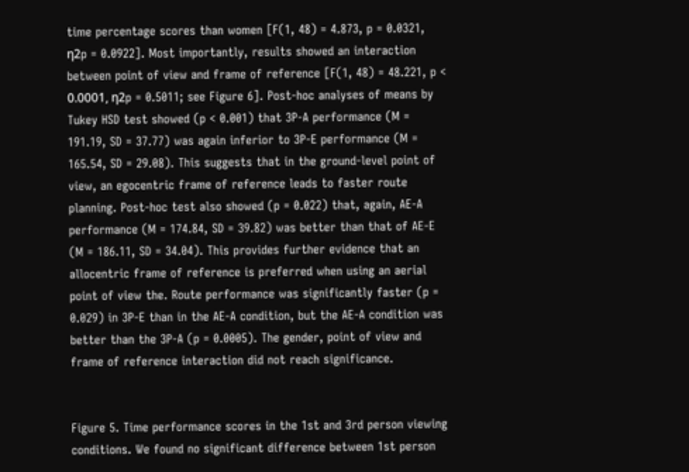time percentage scores than women [F(1, 48) = 4.873, p = 0.0321, η2p = 0.0922]. Most importantly, results showed an interaction between point of view and frame of reference [F(1, 48) = 48.221, p < 0.0001, η2p = 0.5011; see Figure 6]. Post-hoc analyses of means by Tukey HSD test showed (p < 0.001) that 3P-A performance (M = 191.19, SD = 37.77) was again inferior to 3P-E performance (M = 165.54, SD = 29.08). This suggests that in the ground-level point of view, an egocentric frame of reference leads to faster route planning. Post-hoc test also showed (p = 0.022) that, again, AE-A performance (M = 174.84, SD = 39.82) was better than that of AE-E (M = 186.11, SD = 34.04). This provides further evidence that an allocentric frame of reference is preferred when using an aerial point of view the. Route performance was significantly faster (p = 0.029) in 3P-E than in the AE-A condition, but the AE-A condition was better than the 3P-A (p = 0.0005). The gender, point of view and frame of reference interaction did not reach significance.


Figure 5. Time performance scores in the 1st and 3rd person viewing conditions. We found no significant difference between 1st person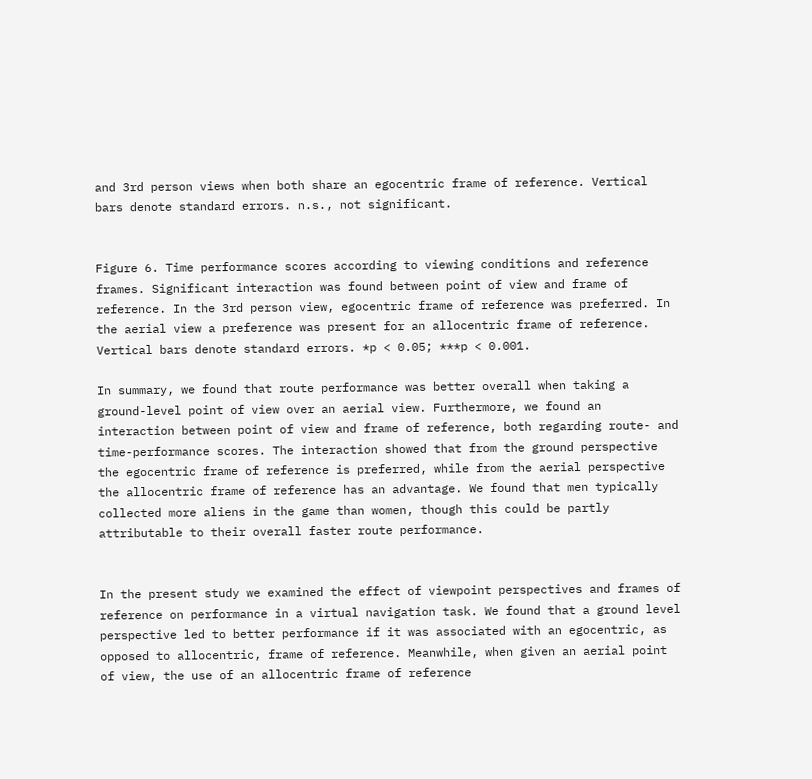and 3rd person views when both share an egocentric frame of reference. Vertical bars denote standard errors. n.s., not significant.


Figure 6. Time performance scores according to viewing conditions and reference frames. Significant interaction was found between point of view and frame of reference. In the 3rd person view, egocentric frame of reference was preferred. In the aerial view a preference was present for an allocentric frame of reference. Vertical bars denote standard errors. *p < 0.05; ***p < 0.001.

In summary, we found that route performance was better overall when taking a ground-level point of view over an aerial view. Furthermore, we found an interaction between point of view and frame of reference, both regarding route- and time-performance scores. The interaction showed that from the ground perspective the egocentric frame of reference is preferred, while from the aerial perspective the allocentric frame of reference has an advantage. We found that men typically collected more aliens in the game than women, though this could be partly attributable to their overall faster route performance.


In the present study we examined the effect of viewpoint perspectives and frames of reference on performance in a virtual navigation task. We found that a ground level perspective led to better performance if it was associated with an egocentric, as opposed to allocentric, frame of reference. Meanwhile, when given an aerial point of view, the use of an allocentric frame of reference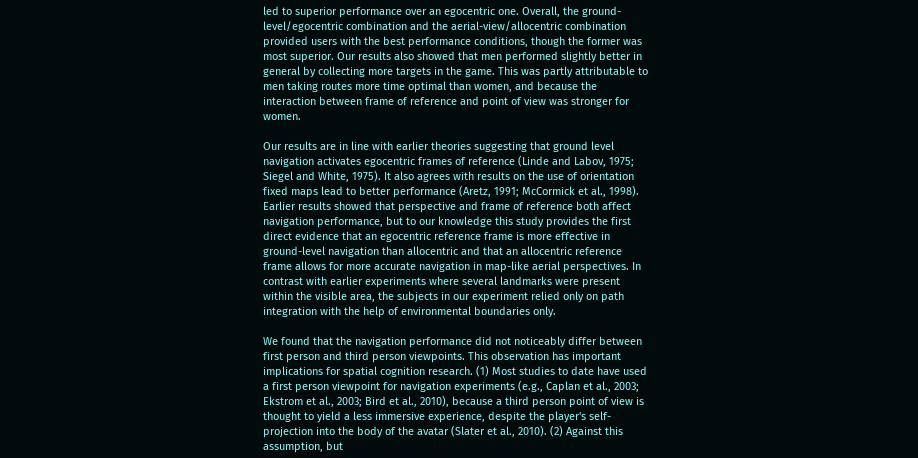led to superior performance over an egocentric one. Overall, the ground-level/egocentric combination and the aerial-view/allocentric combination provided users with the best performance conditions, though the former was most superior. Our results also showed that men performed slightly better in general by collecting more targets in the game. This was partly attributable to men taking routes more time optimal than women, and because the interaction between frame of reference and point of view was stronger for women.

Our results are in line with earlier theories suggesting that ground level navigation activates egocentric frames of reference (Linde and Labov, 1975; Siegel and White, 1975). It also agrees with results on the use of orientation fixed maps lead to better performance (Aretz, 1991; McCormick et al., 1998). Earlier results showed that perspective and frame of reference both affect navigation performance, but to our knowledge this study provides the first direct evidence that an egocentric reference frame is more effective in ground-level navigation than allocentric and that an allocentric reference frame allows for more accurate navigation in map-like aerial perspectives. In contrast with earlier experiments where several landmarks were present within the visible area, the subjects in our experiment relied only on path integration with the help of environmental boundaries only.

We found that the navigation performance did not noticeably differ between first person and third person viewpoints. This observation has important implications for spatial cognition research. (1) Most studies to date have used a first person viewpoint for navigation experiments (e.g., Caplan et al., 2003; Ekstrom et al., 2003; Bird et al., 2010), because a third person point of view is thought to yield a less immersive experience, despite the player's self-projection into the body of the avatar (Slater et al., 2010). (2) Against this assumption, but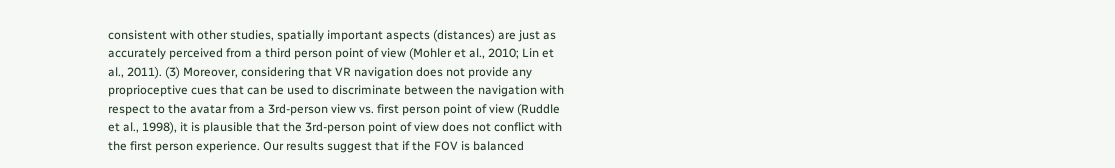consistent with other studies, spatially important aspects (distances) are just as accurately perceived from a third person point of view (Mohler et al., 2010; Lin et al., 2011). (3) Moreover, considering that VR navigation does not provide any proprioceptive cues that can be used to discriminate between the navigation with respect to the avatar from a 3rd-person view vs. first person point of view (Ruddle et al., 1998), it is plausible that the 3rd-person point of view does not conflict with the first person experience. Our results suggest that if the FOV is balanced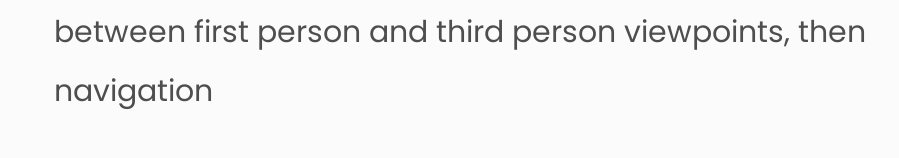between first person and third person viewpoints, then navigation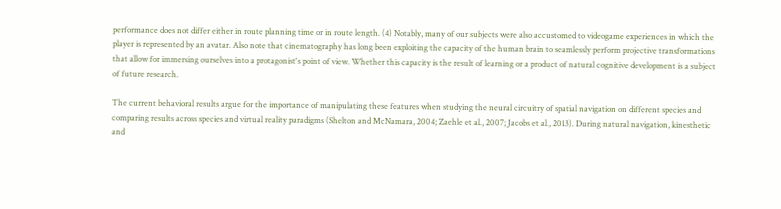performance does not differ either in route planning time or in route length. (4) Notably, many of our subjects were also accustomed to videogame experiences in which the player is represented by an avatar. Also note that cinematography has long been exploiting the capacity of the human brain to seamlessly perform projective transformations that allow for immersing ourselves into a protagonist's point of view. Whether this capacity is the result of learning or a product of natural cognitive development is a subject of future research.

The current behavioral results argue for the importance of manipulating these features when studying the neural circuitry of spatial navigation on different species and comparing results across species and virtual reality paradigms (Shelton and McNamara, 2004; Zaehle et al., 2007; Jacobs et al., 2013). During natural navigation, kinesthetic and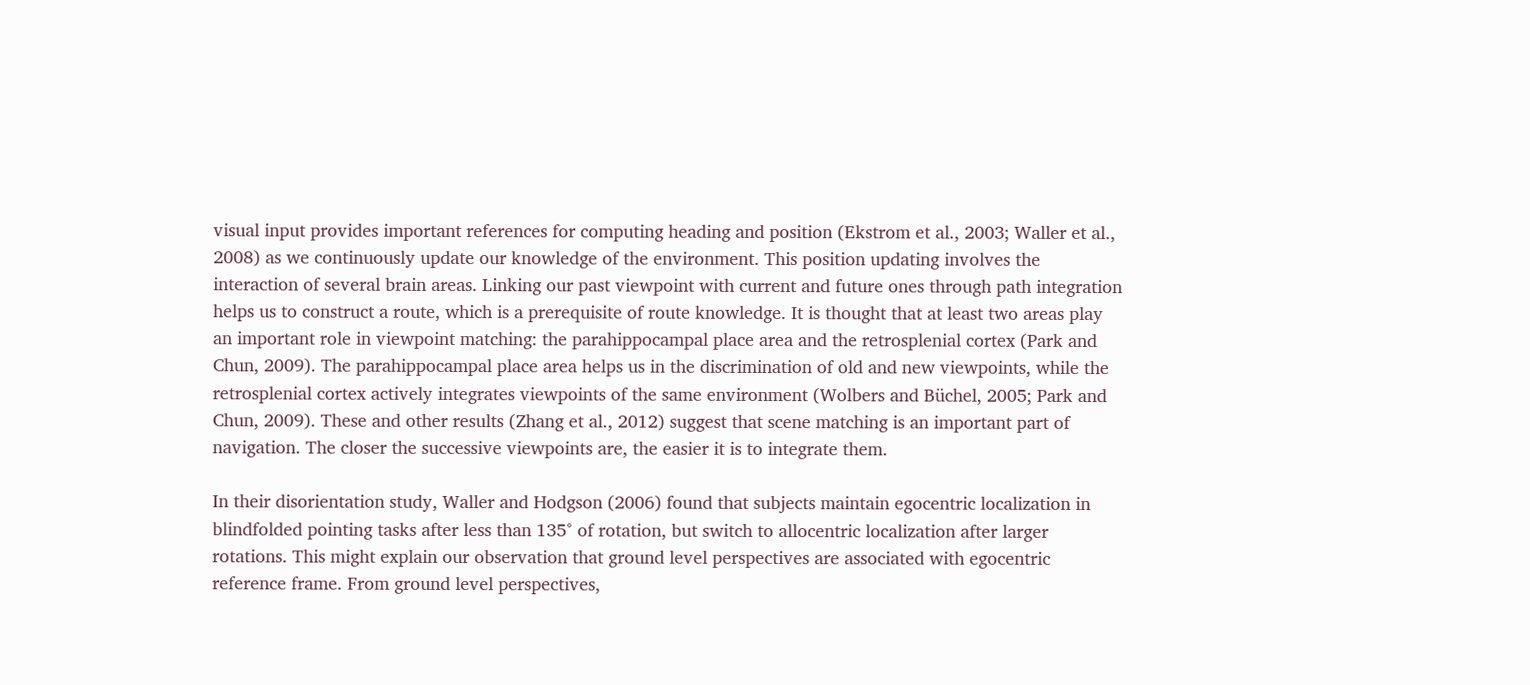visual input provides important references for computing heading and position (Ekstrom et al., 2003; Waller et al., 2008) as we continuously update our knowledge of the environment. This position updating involves the interaction of several brain areas. Linking our past viewpoint with current and future ones through path integration helps us to construct a route, which is a prerequisite of route knowledge. It is thought that at least two areas play an important role in viewpoint matching: the parahippocampal place area and the retrosplenial cortex (Park and Chun, 2009). The parahippocampal place area helps us in the discrimination of old and new viewpoints, while the retrosplenial cortex actively integrates viewpoints of the same environment (Wolbers and Büchel, 2005; Park and Chun, 2009). These and other results (Zhang et al., 2012) suggest that scene matching is an important part of navigation. The closer the successive viewpoints are, the easier it is to integrate them.

In their disorientation study, Waller and Hodgson (2006) found that subjects maintain egocentric localization in blindfolded pointing tasks after less than 135° of rotation, but switch to allocentric localization after larger rotations. This might explain our observation that ground level perspectives are associated with egocentric reference frame. From ground level perspectives,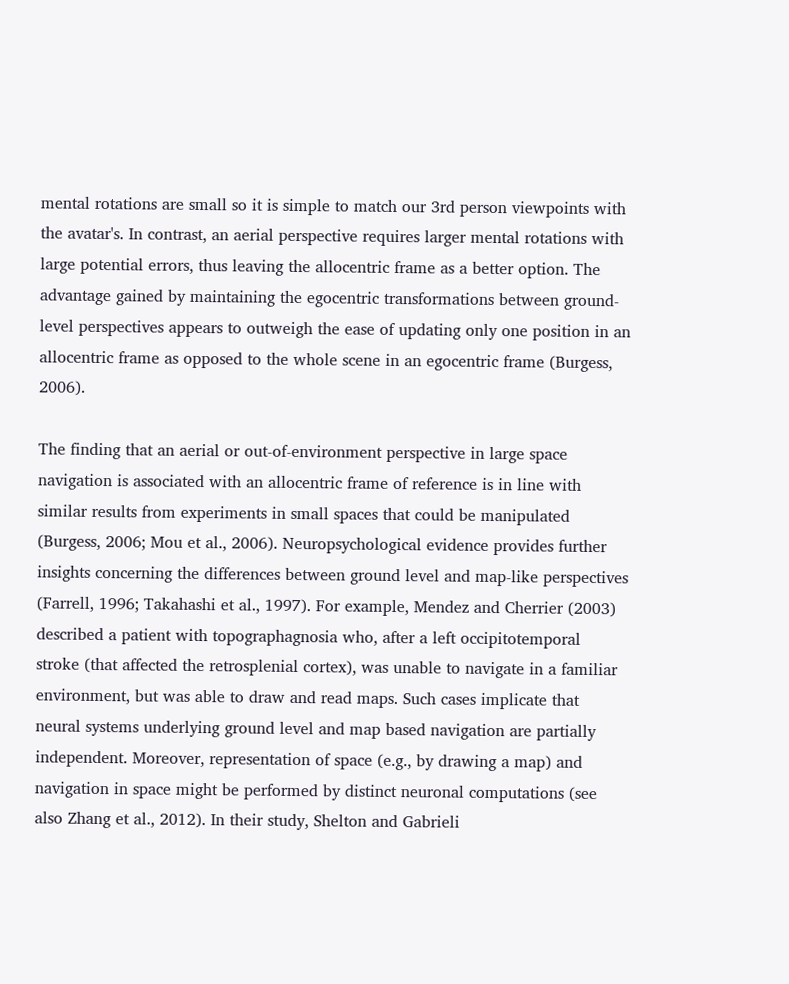mental rotations are small so it is simple to match our 3rd person viewpoints with the avatar's. In contrast, an aerial perspective requires larger mental rotations with large potential errors, thus leaving the allocentric frame as a better option. The advantage gained by maintaining the egocentric transformations between ground-level perspectives appears to outweigh the ease of updating only one position in an allocentric frame as opposed to the whole scene in an egocentric frame (Burgess, 2006).

The finding that an aerial or out-of-environment perspective in large space navigation is associated with an allocentric frame of reference is in line with similar results from experiments in small spaces that could be manipulated (Burgess, 2006; Mou et al., 2006). Neuropsychological evidence provides further insights concerning the differences between ground level and map-like perspectives (Farrell, 1996; Takahashi et al., 1997). For example, Mendez and Cherrier (2003) described a patient with topographagnosia who, after a left occipitotemporal stroke (that affected the retrosplenial cortex), was unable to navigate in a familiar environment, but was able to draw and read maps. Such cases implicate that neural systems underlying ground level and map based navigation are partially independent. Moreover, representation of space (e.g., by drawing a map) and navigation in space might be performed by distinct neuronal computations (see also Zhang et al., 2012). In their study, Shelton and Gabrieli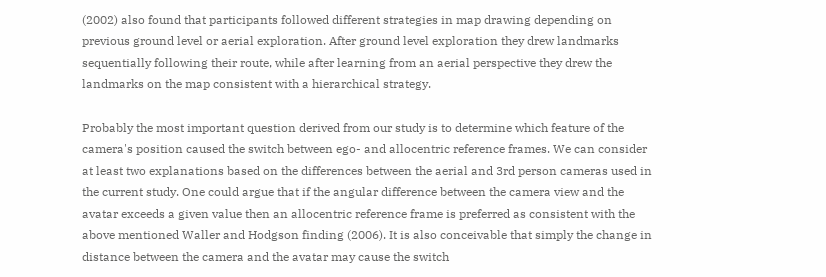(2002) also found that participants followed different strategies in map drawing depending on previous ground level or aerial exploration. After ground level exploration they drew landmarks sequentially following their route, while after learning from an aerial perspective they drew the landmarks on the map consistent with a hierarchical strategy.

Probably the most important question derived from our study is to determine which feature of the camera's position caused the switch between ego- and allocentric reference frames. We can consider at least two explanations based on the differences between the aerial and 3rd person cameras used in the current study. One could argue that if the angular difference between the camera view and the avatar exceeds a given value then an allocentric reference frame is preferred as consistent with the above mentioned Waller and Hodgson finding (2006). It is also conceivable that simply the change in distance between the camera and the avatar may cause the switch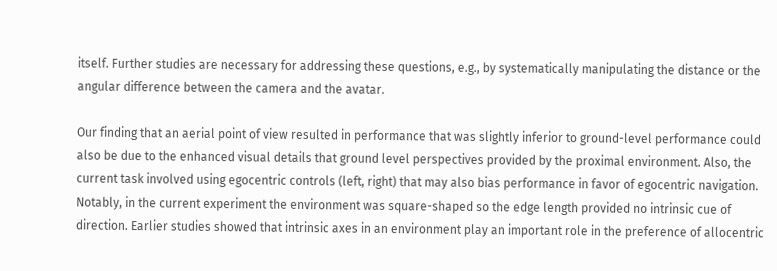itself. Further studies are necessary for addressing these questions, e.g., by systematically manipulating the distance or the angular difference between the camera and the avatar.

Our finding that an aerial point of view resulted in performance that was slightly inferior to ground-level performance could also be due to the enhanced visual details that ground level perspectives provided by the proximal environment. Also, the current task involved using egocentric controls (left, right) that may also bias performance in favor of egocentric navigation. Notably, in the current experiment the environment was square-shaped so the edge length provided no intrinsic cue of direction. Earlier studies showed that intrinsic axes in an environment play an important role in the preference of allocentric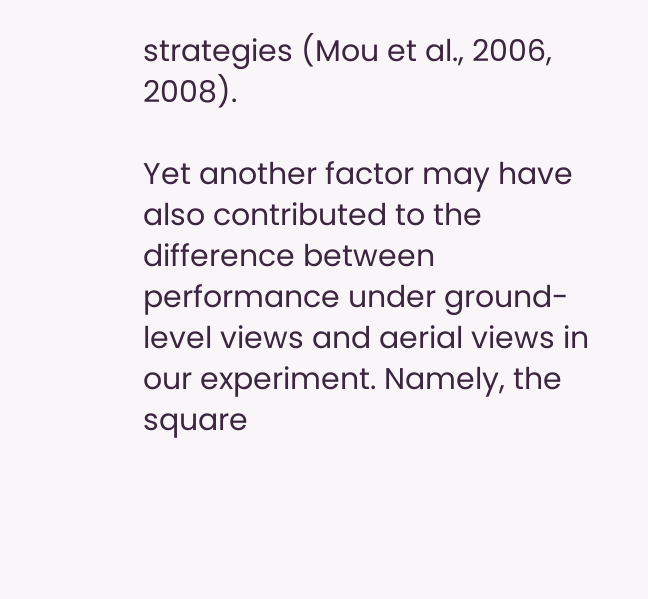strategies (Mou et al., 2006, 2008).

Yet another factor may have also contributed to the difference between performance under ground-level views and aerial views in our experiment. Namely, the square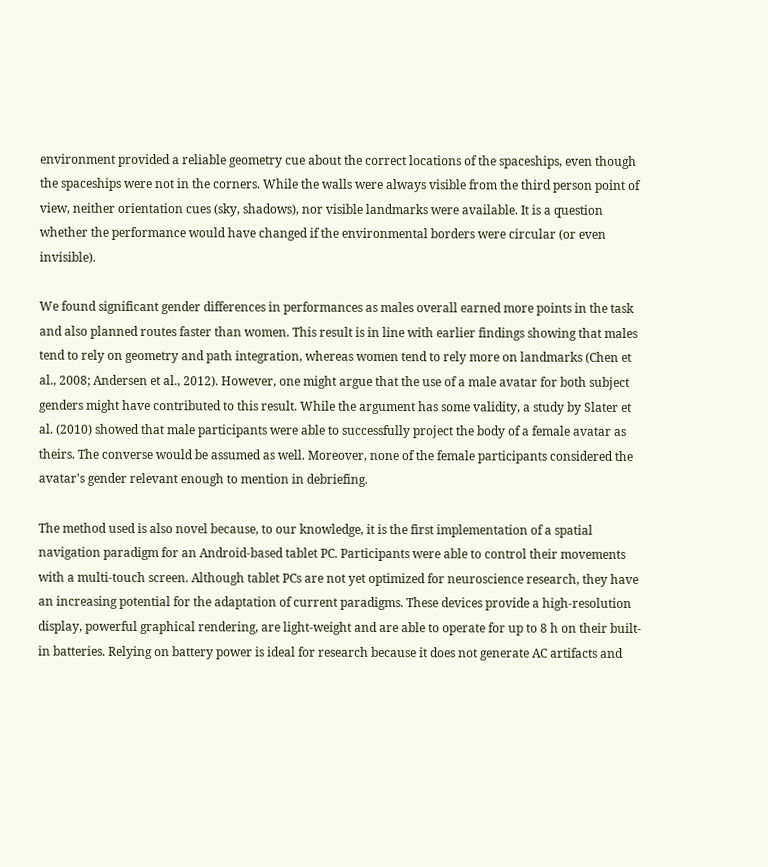environment provided a reliable geometry cue about the correct locations of the spaceships, even though the spaceships were not in the corners. While the walls were always visible from the third person point of view, neither orientation cues (sky, shadows), nor visible landmarks were available. It is a question whether the performance would have changed if the environmental borders were circular (or even invisible).

We found significant gender differences in performances as males overall earned more points in the task and also planned routes faster than women. This result is in line with earlier findings showing that males tend to rely on geometry and path integration, whereas women tend to rely more on landmarks (Chen et al., 2008; Andersen et al., 2012). However, one might argue that the use of a male avatar for both subject genders might have contributed to this result. While the argument has some validity, a study by Slater et al. (2010) showed that male participants were able to successfully project the body of a female avatar as theirs. The converse would be assumed as well. Moreover, none of the female participants considered the avatar's gender relevant enough to mention in debriefing.

The method used is also novel because, to our knowledge, it is the first implementation of a spatial navigation paradigm for an Android-based tablet PC. Participants were able to control their movements with a multi-touch screen. Although tablet PCs are not yet optimized for neuroscience research, they have an increasing potential for the adaptation of current paradigms. These devices provide a high-resolution display, powerful graphical rendering, are light-weight and are able to operate for up to 8 h on their built-in batteries. Relying on battery power is ideal for research because it does not generate AC artifacts and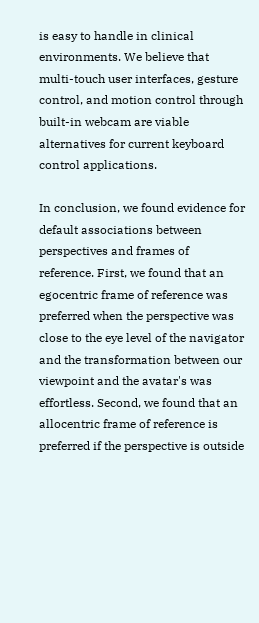is easy to handle in clinical environments. We believe that multi-touch user interfaces, gesture control, and motion control through built-in webcam are viable alternatives for current keyboard control applications.

In conclusion, we found evidence for default associations between perspectives and frames of reference. First, we found that an egocentric frame of reference was preferred when the perspective was close to the eye level of the navigator and the transformation between our viewpoint and the avatar's was effortless. Second, we found that an allocentric frame of reference is preferred if the perspective is outside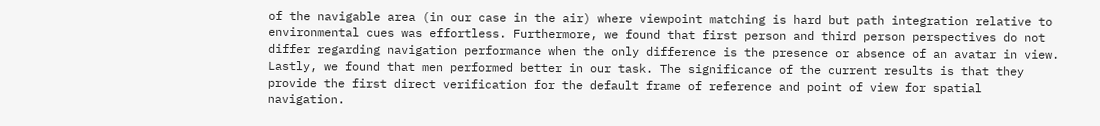of the navigable area (in our case in the air) where viewpoint matching is hard but path integration relative to environmental cues was effortless. Furthermore, we found that first person and third person perspectives do not differ regarding navigation performance when the only difference is the presence or absence of an avatar in view. Lastly, we found that men performed better in our task. The significance of the current results is that they provide the first direct verification for the default frame of reference and point of view for spatial navigation.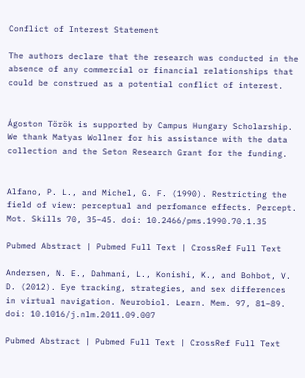Conflict of Interest Statement

The authors declare that the research was conducted in the absence of any commercial or financial relationships that could be construed as a potential conflict of interest.


Ágoston Török is supported by Campus Hungary Scholarship. We thank Matyas Wollner for his assistance with the data collection and the Seton Research Grant for the funding.


Alfano, P. L., and Michel, G. F. (1990). Restricting the field of view: perceptual and perfomance effects. Percept. Mot. Skills 70, 35–45. doi: 10.2466/pms.1990.70.1.35

Pubmed Abstract | Pubmed Full Text | CrossRef Full Text

Andersen, N. E., Dahmani, L., Konishi, K., and Bohbot, V. D. (2012). Eye tracking, strategies, and sex differences in virtual navigation. Neurobiol. Learn. Mem. 97, 81–89. doi: 10.1016/j.nlm.2011.09.007

Pubmed Abstract | Pubmed Full Text | CrossRef Full Text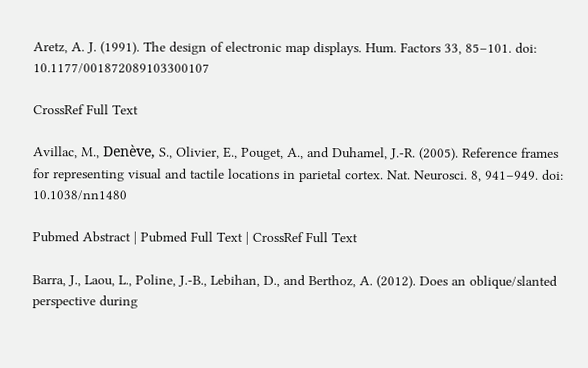Aretz, A. J. (1991). The design of electronic map displays. Hum. Factors 33, 85–101. doi: 10.1177/001872089103300107

CrossRef Full Text

Avillac, M., Denève, S., Olivier, E., Pouget, A., and Duhamel, J.-R. (2005). Reference frames for representing visual and tactile locations in parietal cortex. Nat. Neurosci. 8, 941–949. doi: 10.1038/nn1480

Pubmed Abstract | Pubmed Full Text | CrossRef Full Text

Barra, J., Laou, L., Poline, J.-B., Lebihan, D., and Berthoz, A. (2012). Does an oblique/slanted perspective during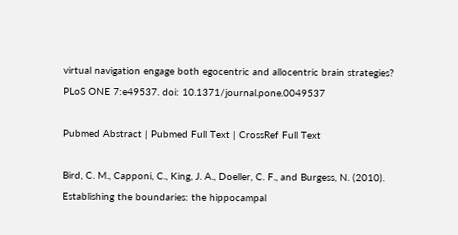virtual navigation engage both egocentric and allocentric brain strategies? PLoS ONE 7:e49537. doi: 10.1371/journal.pone.0049537

Pubmed Abstract | Pubmed Full Text | CrossRef Full Text

Bird, C. M., Capponi, C., King, J. A., Doeller, C. F., and Burgess, N. (2010). Establishing the boundaries: the hippocampal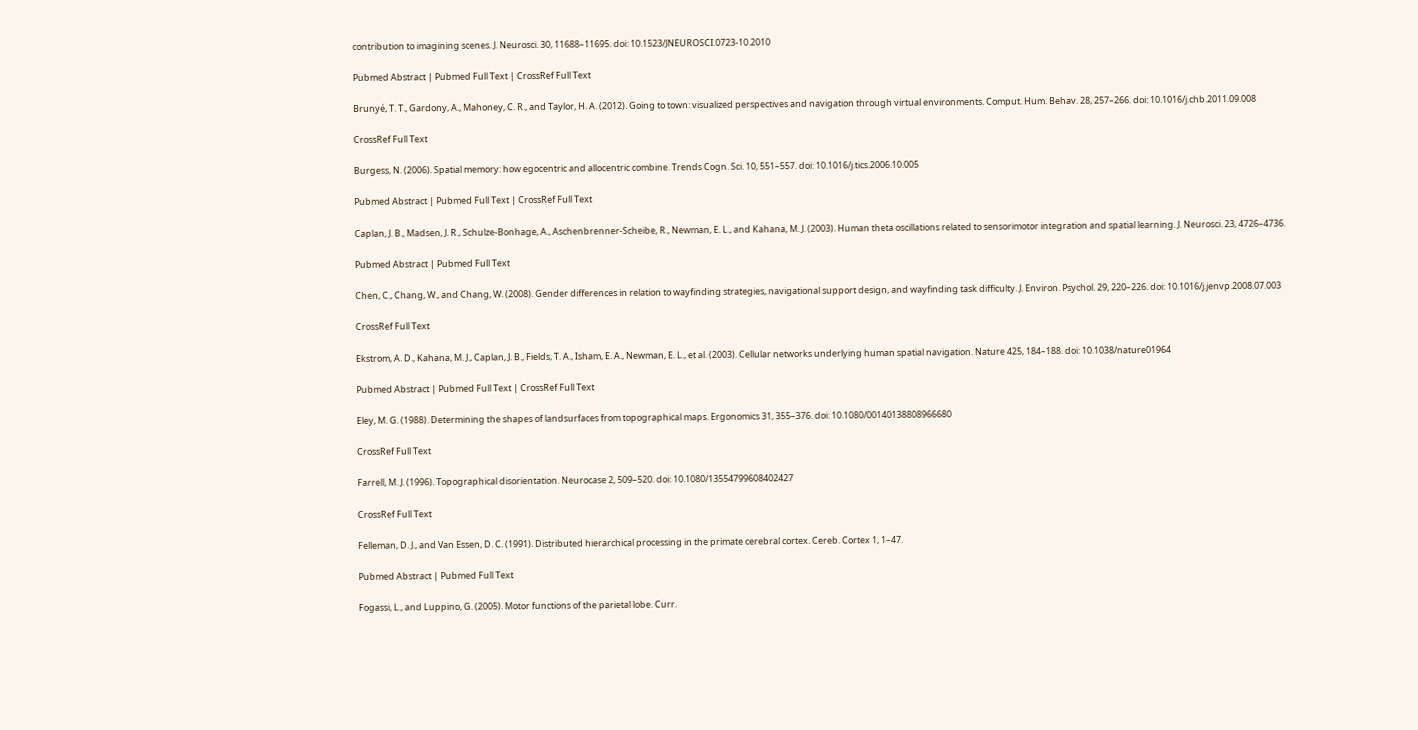contribution to imagining scenes. J. Neurosci. 30, 11688–11695. doi: 10.1523/JNEUROSCI.0723-10.2010

Pubmed Abstract | Pubmed Full Text | CrossRef Full Text

Brunyé, T. T., Gardony, A., Mahoney, C. R., and Taylor, H. A. (2012). Going to town: visualized perspectives and navigation through virtual environments. Comput. Hum. Behav. 28, 257–266. doi: 10.1016/j.chb.2011.09.008

CrossRef Full Text

Burgess, N. (2006). Spatial memory: how egocentric and allocentric combine. Trends Cogn. Sci. 10, 551–557. doi: 10.1016/j.tics.2006.10.005

Pubmed Abstract | Pubmed Full Text | CrossRef Full Text

Caplan, J. B., Madsen, J. R., Schulze-Bonhage, A., Aschenbrenner-Scheibe, R., Newman, E. L., and Kahana, M. J. (2003). Human theta oscillations related to sensorimotor integration and spatial learning. J. Neurosci. 23, 4726–4736.

Pubmed Abstract | Pubmed Full Text

Chen, C., Chang, W., and Chang, W. (2008). Gender differences in relation to wayfinding strategies, navigational support design, and wayfinding task difficulty. J. Environ. Psychol. 29, 220–226. doi: 10.1016/j.jenvp.2008.07.003

CrossRef Full Text

Ekstrom, A. D., Kahana, M. J., Caplan, J. B., Fields, T. A., Isham, E. A., Newman, E. L., et al. (2003). Cellular networks underlying human spatial navigation. Nature 425, 184–188. doi: 10.1038/nature01964

Pubmed Abstract | Pubmed Full Text | CrossRef Full Text

Eley, M. G. (1988). Determining the shapes of landsurfaces from topographical maps. Ergonomics 31, 355–376. doi: 10.1080/00140138808966680

CrossRef Full Text

Farrell, M. J. (1996). Topographical disorientation. Neurocase 2, 509–520. doi: 10.1080/13554799608402427

CrossRef Full Text

Felleman, D. J., and Van Essen, D. C. (1991). Distributed hierarchical processing in the primate cerebral cortex. Cereb. Cortex 1, 1–47.

Pubmed Abstract | Pubmed Full Text

Fogassi, L., and Luppino, G. (2005). Motor functions of the parietal lobe. Curr.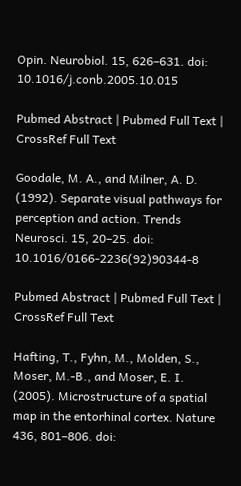Opin. Neurobiol. 15, 626–631. doi: 10.1016/j.conb.2005.10.015

Pubmed Abstract | Pubmed Full Text | CrossRef Full Text

Goodale, M. A., and Milner, A. D. (1992). Separate visual pathways for perception and action. Trends Neurosci. 15, 20–25. doi: 10.1016/0166-2236(92)90344-8

Pubmed Abstract | Pubmed Full Text | CrossRef Full Text

Hafting, T., Fyhn, M., Molden, S., Moser, M.-B., and Moser, E. I. (2005). Microstructure of a spatial map in the entorhinal cortex. Nature 436, 801–806. doi: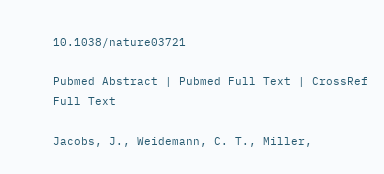10.1038/nature03721

Pubmed Abstract | Pubmed Full Text | CrossRef Full Text

Jacobs, J., Weidemann, C. T., Miller,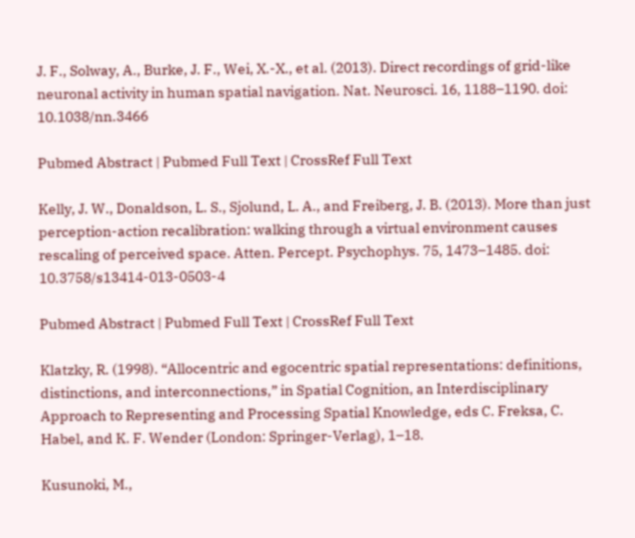J. F., Solway, A., Burke, J. F., Wei, X.-X., et al. (2013). Direct recordings of grid-like neuronal activity in human spatial navigation. Nat. Neurosci. 16, 1188–1190. doi: 10.1038/nn.3466

Pubmed Abstract | Pubmed Full Text | CrossRef Full Text

Kelly, J. W., Donaldson, L. S., Sjolund, L. A., and Freiberg, J. B. (2013). More than just perception-action recalibration: walking through a virtual environment causes rescaling of perceived space. Atten. Percept. Psychophys. 75, 1473–1485. doi: 10.3758/s13414-013-0503-4

Pubmed Abstract | Pubmed Full Text | CrossRef Full Text

Klatzky, R. (1998). “Allocentric and egocentric spatial representations: definitions, distinctions, and interconnections,” in Spatial Cognition, an Interdisciplinary Approach to Representing and Processing Spatial Knowledge, eds C. Freksa, C. Habel, and K. F. Wender (London: Springer-Verlag), 1–18.

Kusunoki, M.,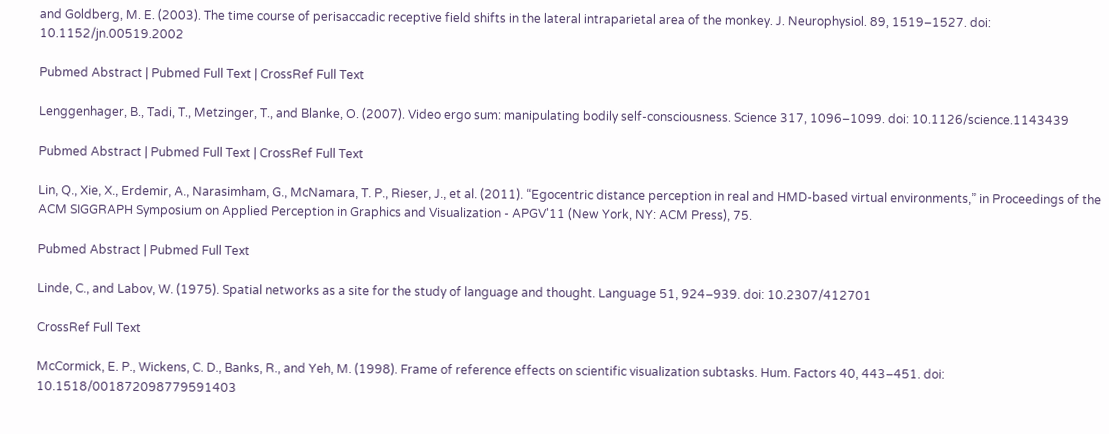and Goldberg, M. E. (2003). The time course of perisaccadic receptive field shifts in the lateral intraparietal area of the monkey. J. Neurophysiol. 89, 1519–1527. doi: 10.1152/jn.00519.2002

Pubmed Abstract | Pubmed Full Text | CrossRef Full Text

Lenggenhager, B., Tadi, T., Metzinger, T., and Blanke, O. (2007). Video ergo sum: manipulating bodily self-consciousness. Science 317, 1096–1099. doi: 10.1126/science.1143439

Pubmed Abstract | Pubmed Full Text | CrossRef Full Text

Lin, Q., Xie, X., Erdemir, A., Narasimham, G., McNamara, T. P., Rieser, J., et al. (2011). “Egocentric distance perception in real and HMD-based virtual environments,” in Proceedings of the ACM SIGGRAPH Symposium on Applied Perception in Graphics and Visualization - APGV'11 (New York, NY: ACM Press), 75.

Pubmed Abstract | Pubmed Full Text

Linde, C., and Labov, W. (1975). Spatial networks as a site for the study of language and thought. Language 51, 924–939. doi: 10.2307/412701

CrossRef Full Text

McCormick, E. P., Wickens, C. D., Banks, R., and Yeh, M. (1998). Frame of reference effects on scientific visualization subtasks. Hum. Factors 40, 443–451. doi: 10.1518/001872098779591403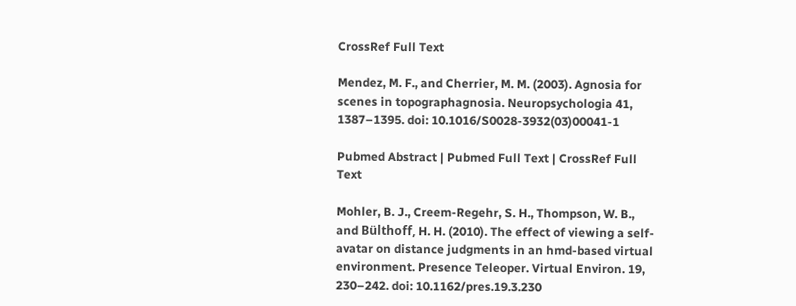CrossRef Full Text

Mendez, M. F., and Cherrier, M. M. (2003). Agnosia for scenes in topographagnosia. Neuropsychologia 41, 1387–1395. doi: 10.1016/S0028-3932(03)00041-1

Pubmed Abstract | Pubmed Full Text | CrossRef Full Text

Mohler, B. J., Creem-Regehr, S. H., Thompson, W. B., and Bülthoff, H. H. (2010). The effect of viewing a self-avatar on distance judgments in an hmd-based virtual environment. Presence Teleoper. Virtual Environ. 19, 230–242. doi: 10.1162/pres.19.3.230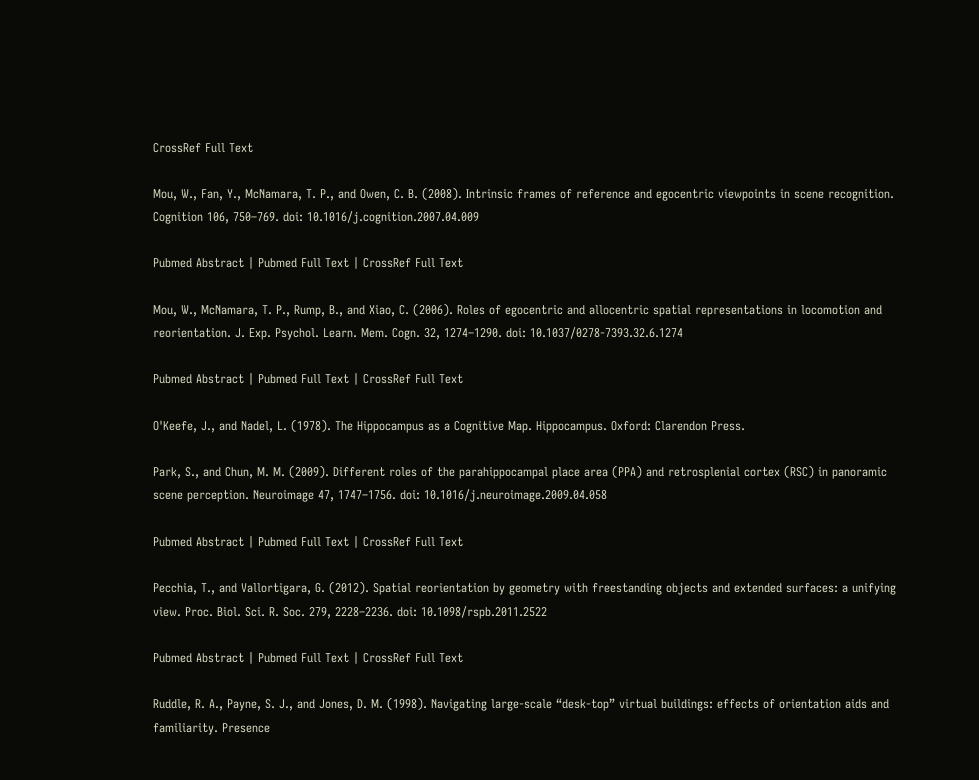CrossRef Full Text

Mou, W., Fan, Y., McNamara, T. P., and Owen, C. B. (2008). Intrinsic frames of reference and egocentric viewpoints in scene recognition. Cognition 106, 750–769. doi: 10.1016/j.cognition.2007.04.009

Pubmed Abstract | Pubmed Full Text | CrossRef Full Text

Mou, W., McNamara, T. P., Rump, B., and Xiao, C. (2006). Roles of egocentric and allocentric spatial representations in locomotion and reorientation. J. Exp. Psychol. Learn. Mem. Cogn. 32, 1274–1290. doi: 10.1037/0278-7393.32.6.1274

Pubmed Abstract | Pubmed Full Text | CrossRef Full Text

O'Keefe, J., and Nadel, L. (1978). The Hippocampus as a Cognitive Map. Hippocampus. Oxford: Clarendon Press.

Park, S., and Chun, M. M. (2009). Different roles of the parahippocampal place area (PPA) and retrosplenial cortex (RSC) in panoramic scene perception. Neuroimage 47, 1747–1756. doi: 10.1016/j.neuroimage.2009.04.058

Pubmed Abstract | Pubmed Full Text | CrossRef Full Text

Pecchia, T., and Vallortigara, G. (2012). Spatial reorientation by geometry with freestanding objects and extended surfaces: a unifying view. Proc. Biol. Sci. R. Soc. 279, 2228–2236. doi: 10.1098/rspb.2011.2522

Pubmed Abstract | Pubmed Full Text | CrossRef Full Text

Ruddle, R. A., Payne, S. J., and Jones, D. M. (1998). Navigating large-scale “desk-top” virtual buildings: effects of orientation aids and familiarity. Presence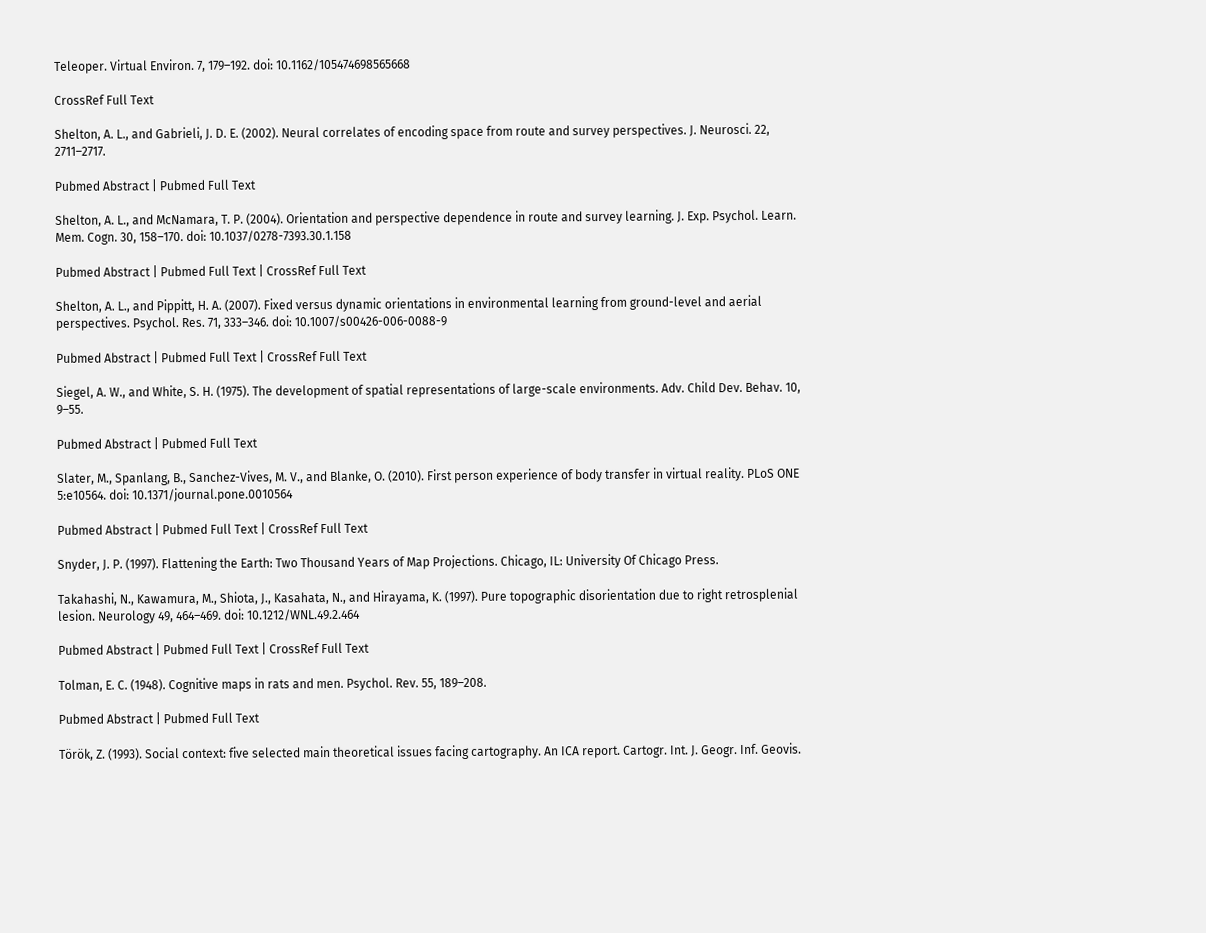Teleoper. Virtual Environ. 7, 179–192. doi: 10.1162/105474698565668

CrossRef Full Text

Shelton, A. L., and Gabrieli, J. D. E. (2002). Neural correlates of encoding space from route and survey perspectives. J. Neurosci. 22, 2711–2717.

Pubmed Abstract | Pubmed Full Text

Shelton, A. L., and McNamara, T. P. (2004). Orientation and perspective dependence in route and survey learning. J. Exp. Psychol. Learn. Mem. Cogn. 30, 158–170. doi: 10.1037/0278-7393.30.1.158

Pubmed Abstract | Pubmed Full Text | CrossRef Full Text

Shelton, A. L., and Pippitt, H. A. (2007). Fixed versus dynamic orientations in environmental learning from ground-level and aerial perspectives. Psychol. Res. 71, 333–346. doi: 10.1007/s00426-006-0088-9

Pubmed Abstract | Pubmed Full Text | CrossRef Full Text

Siegel, A. W., and White, S. H. (1975). The development of spatial representations of large-scale environments. Adv. Child Dev. Behav. 10, 9–55.

Pubmed Abstract | Pubmed Full Text

Slater, M., Spanlang, B., Sanchez-Vives, M. V., and Blanke, O. (2010). First person experience of body transfer in virtual reality. PLoS ONE 5:e10564. doi: 10.1371/journal.pone.0010564

Pubmed Abstract | Pubmed Full Text | CrossRef Full Text

Snyder, J. P. (1997). Flattening the Earth: Two Thousand Years of Map Projections. Chicago, IL: University Of Chicago Press.

Takahashi, N., Kawamura, M., Shiota, J., Kasahata, N., and Hirayama, K. (1997). Pure topographic disorientation due to right retrosplenial lesion. Neurology 49, 464–469. doi: 10.1212/WNL.49.2.464

Pubmed Abstract | Pubmed Full Text | CrossRef Full Text

Tolman, E. C. (1948). Cognitive maps in rats and men. Psychol. Rev. 55, 189–208.

Pubmed Abstract | Pubmed Full Text

Török, Z. (1993). Social context: five selected main theoretical issues facing cartography. An ICA report. Cartogr. Int. J. Geogr. Inf. Geovis.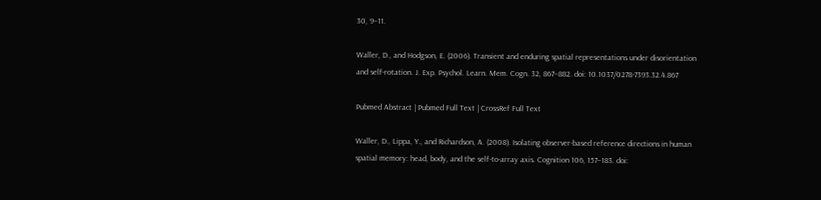30, 9–11.

Waller, D., and Hodgson, E. (2006). Transient and enduring spatial representations under disorientation and self-rotation. J. Exp. Psychol. Learn. Mem. Cogn. 32, 867–882. doi: 10.1037/0278-7393.32.4.867

Pubmed Abstract | Pubmed Full Text | CrossRef Full Text

Waller, D., Lippa, Y., and Richardson, A. (2008). Isolating observer-based reference directions in human spatial memory: head, body, and the self-to-array axis. Cognition 106, 157–183. doi: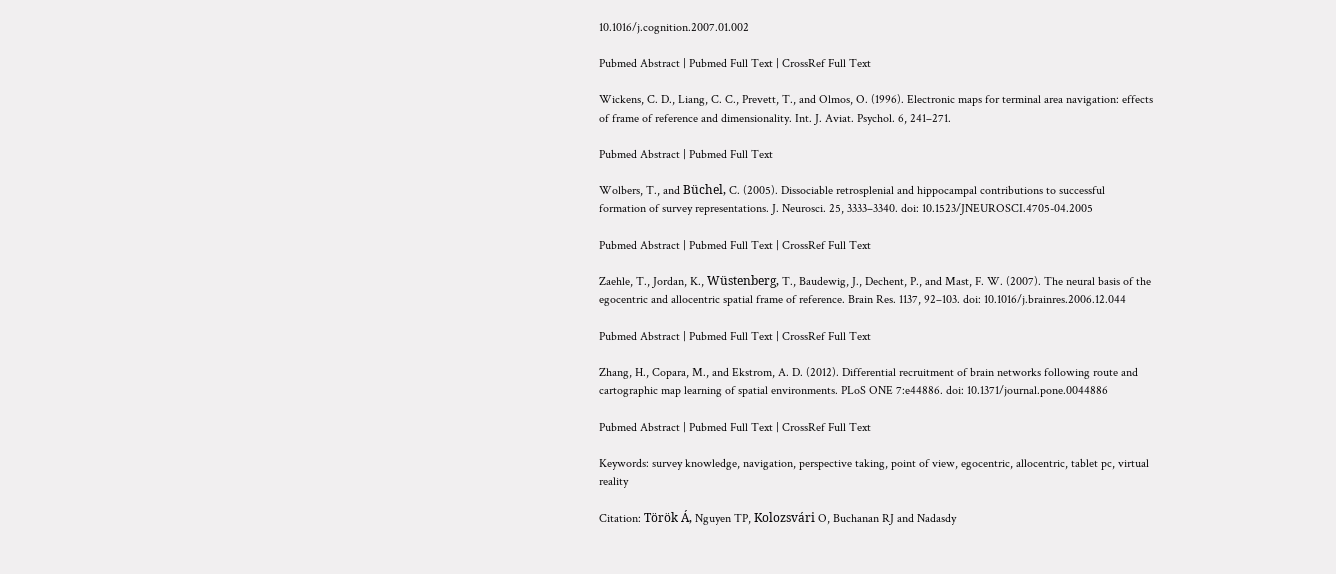10.1016/j.cognition.2007.01.002

Pubmed Abstract | Pubmed Full Text | CrossRef Full Text

Wickens, C. D., Liang, C. C., Prevett, T., and Olmos, O. (1996). Electronic maps for terminal area navigation: effects of frame of reference and dimensionality. Int. J. Aviat. Psychol. 6, 241–271.

Pubmed Abstract | Pubmed Full Text

Wolbers, T., and Büchel, C. (2005). Dissociable retrosplenial and hippocampal contributions to successful formation of survey representations. J. Neurosci. 25, 3333–3340. doi: 10.1523/JNEUROSCI.4705-04.2005

Pubmed Abstract | Pubmed Full Text | CrossRef Full Text

Zaehle, T., Jordan, K., Wüstenberg, T., Baudewig, J., Dechent, P., and Mast, F. W. (2007). The neural basis of the egocentric and allocentric spatial frame of reference. Brain Res. 1137, 92–103. doi: 10.1016/j.brainres.2006.12.044

Pubmed Abstract | Pubmed Full Text | CrossRef Full Text

Zhang, H., Copara, M., and Ekstrom, A. D. (2012). Differential recruitment of brain networks following route and cartographic map learning of spatial environments. PLoS ONE 7:e44886. doi: 10.1371/journal.pone.0044886

Pubmed Abstract | Pubmed Full Text | CrossRef Full Text

Keywords: survey knowledge, navigation, perspective taking, point of view, egocentric, allocentric, tablet pc, virtual reality

Citation: Török Á, Nguyen TP, Kolozsvári O, Buchanan RJ and Nadasdy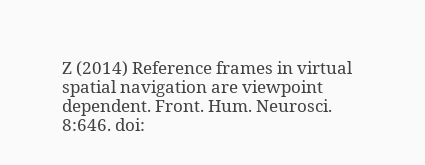Z (2014) Reference frames in virtual spatial navigation are viewpoint dependent. Front. Hum. Neurosci. 8:646. doi: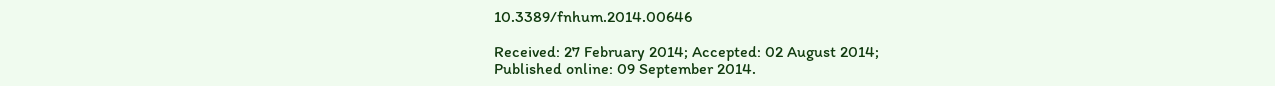10.3389/fnhum.2014.00646

Received: 27 February 2014; Accepted: 02 August 2014;
Published online: 09 September 2014.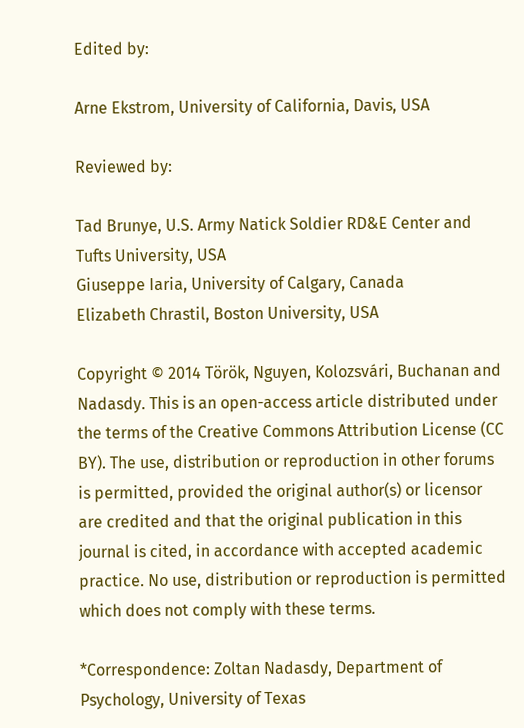Edited by:

Arne Ekstrom, University of California, Davis, USA

Reviewed by:

Tad Brunye, U.S. Army Natick Soldier RD&E Center and Tufts University, USA
Giuseppe Iaria, University of Calgary, Canada
Elizabeth Chrastil, Boston University, USA

Copyright © 2014 Török, Nguyen, Kolozsvári, Buchanan and Nadasdy. This is an open-access article distributed under the terms of the Creative Commons Attribution License (CC BY). The use, distribution or reproduction in other forums is permitted, provided the original author(s) or licensor are credited and that the original publication in this journal is cited, in accordance with accepted academic practice. No use, distribution or reproduction is permitted which does not comply with these terms.

*Correspondence: Zoltan Nadasdy, Department of Psychology, University of Texas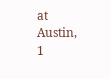at Austin, 1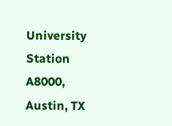University Station A8000, Austin, TX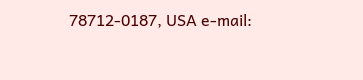78712-0187, USA e-mail: